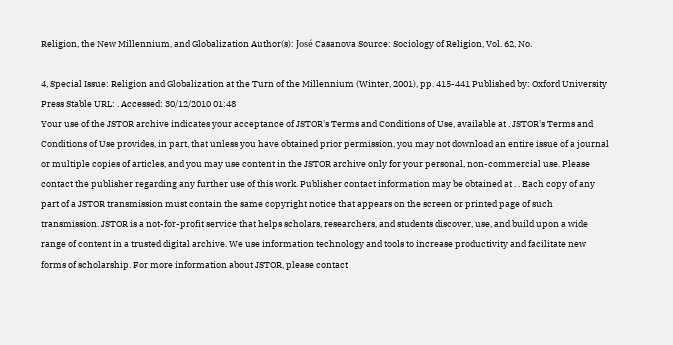Religion, the New Millennium, and Globalization Author(s): José Casanova Source: Sociology of Religion, Vol. 62, No.

4, Special Issue: Religion and Globalization at the Turn of the Millennium (Winter, 2001), pp. 415-441 Published by: Oxford University Press Stable URL: . Accessed: 30/12/2010 01:48
Your use of the JSTOR archive indicates your acceptance of JSTOR's Terms and Conditions of Use, available at . JSTOR's Terms and Conditions of Use provides, in part, that unless you have obtained prior permission, you may not download an entire issue of a journal or multiple copies of articles, and you may use content in the JSTOR archive only for your personal, non-commercial use. Please contact the publisher regarding any further use of this work. Publisher contact information may be obtained at . . Each copy of any part of a JSTOR transmission must contain the same copyright notice that appears on the screen or printed page of such transmission. JSTOR is a not-for-profit service that helps scholars, researchers, and students discover, use, and build upon a wide range of content in a trusted digital archive. We use information technology and tools to increase productivity and facilitate new forms of scholarship. For more information about JSTOR, please contact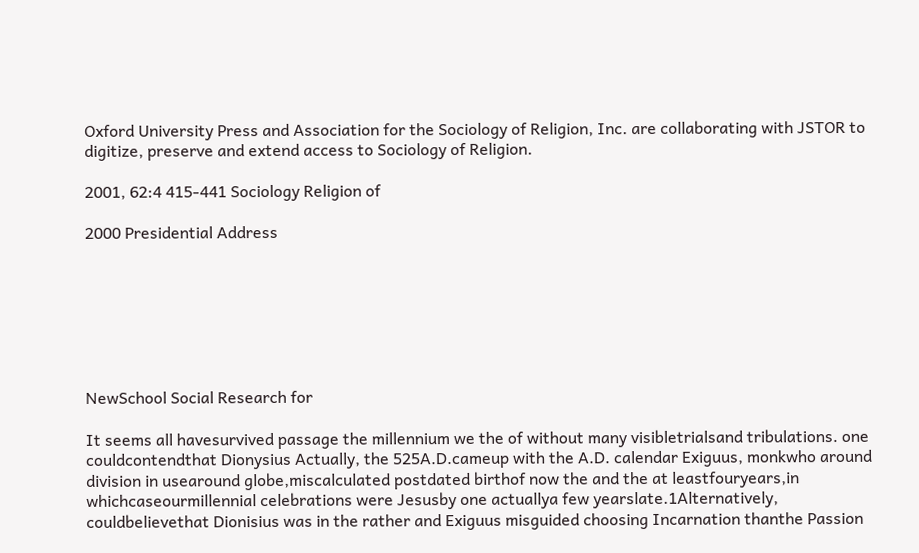Oxford University Press and Association for the Sociology of Religion, Inc. are collaborating with JSTOR to digitize, preserve and extend access to Sociology of Religion.

2001, 62:4 415-441 Sociology Religion of

2000 Presidential Address







NewSchool Social Research for

It seems all havesurvived passage the millennium we the of without many visibletrialsand tribulations. one couldcontendthat Dionysius Actually, the 525A.D.cameup with the A.D. calendar Exiguus, monkwho around division in usearound globe,miscalculated postdated birthof now the and the at leastfouryears,in whichcaseourmillennial celebrations were Jesusby one actuallya few yearslate.1Alternatively, couldbelievethat Dionisius was in the rather and Exiguus misguided choosing Incarnation thanthe Passion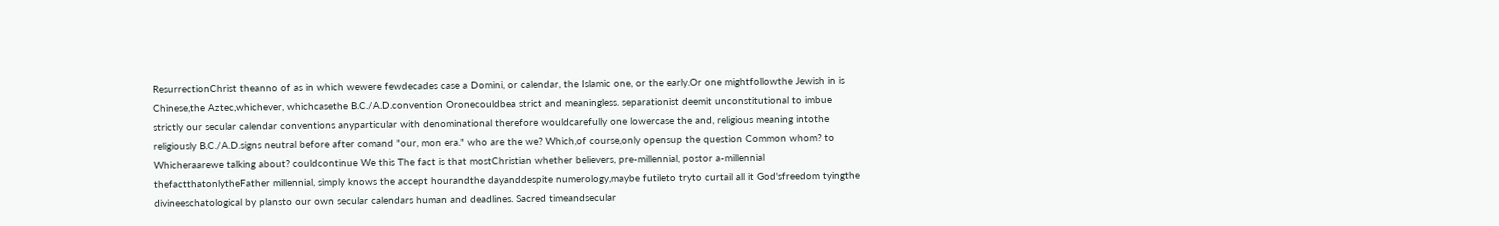ResurrectionChrist theanno of as in which wewere fewdecades case a Domini, or calendar, the Islamic one, or the early.Or one mightfollowthe Jewish in is Chinese,the Aztec,whichever, whichcasethe B.C./A.D.convention Oronecouldbea strict and meaningless. separationist deemit unconstitutional to imbue strictly our secular calendar conventions anyparticular with denominational therefore wouldcarefully one lowercase the and, religious meaning intothe religiously B.C./A.D.signs neutral before after comand "our, mon era." who are the we? Which,of course,only opensup the question Common whom? to Whicheraarewe talking about? couldcontinue We this The fact is that mostChristian whether believers, pre-millennial, postor a-millennial thefactthatonlytheFather millennial, simply knows the accept hourandthe dayanddespite numerology,maybe futileto tryto curtail all it God'sfreedom tyingthe divineeschatological by plansto our own secular calendars human and deadlines. Sacred timeandsecular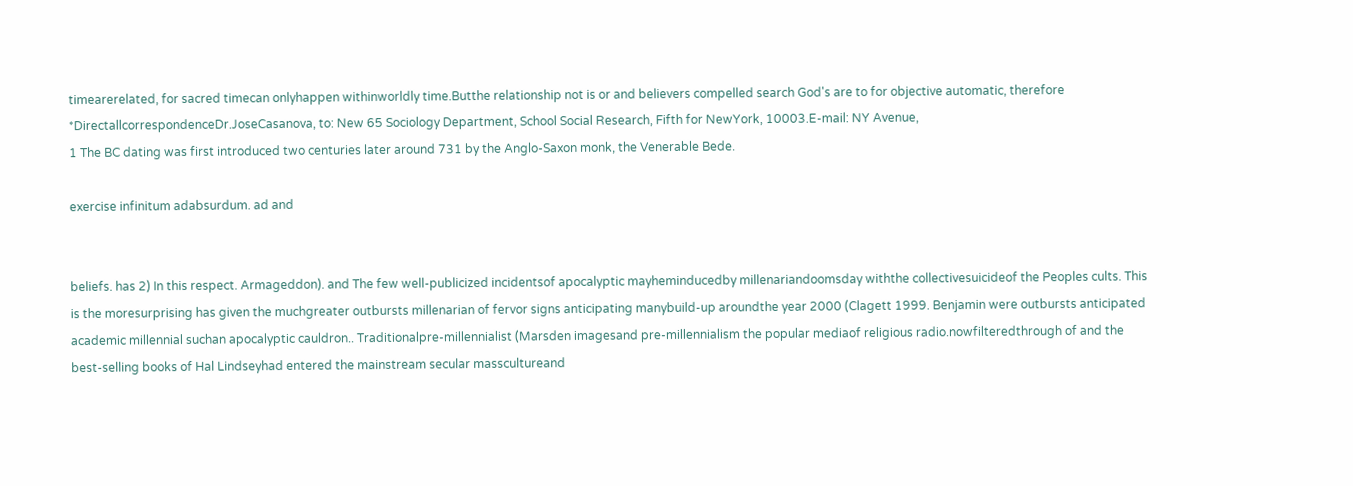timearerelated, for sacred timecan onlyhappen withinworldly time.Butthe relationship not is or and believers compelled search God's are to for objective automatic, therefore
*DirectallcorrespondenceDr.JoseCasanova, to: New 65 Sociology Department, School Social Research, Fifth for NewYork, 10003.E-mail: NY Avenue,
1 The BC dating was first introduced two centuries later around 731 by the Anglo-Saxon monk, the Venerable Bede.

exercise infinitum adabsurdum. ad and


beliefs. has 2) In this respect. Armageddon). and The few well-publicized incidentsof apocalyptic mayheminducedby millenariandoomsday withthe collectivesuicideof the Peoples cults. This is the moresurprising has given the muchgreater outbursts millenarian of fervor signs anticipating manybuild-up aroundthe year 2000 (Clagett 1999. Benjamin were outbursts anticipated academic millennial suchan apocalyptic cauldron.. Traditionalpre-millennialist (Marsden imagesand pre-millennialism the popular mediaof religious radio.nowfilteredthrough of and the best-selling books of Hal Lindseyhad entered the mainstream secular masscultureand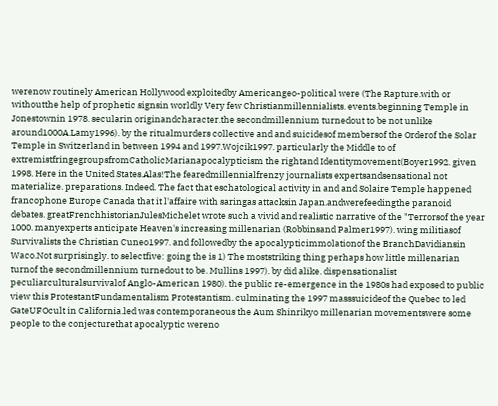werenow routinely American Hollywood exploitedby Americangeo-political were (The Rapture.with or withoutthe help of prophetic signsin worldly Very few Christianmillennialists. events.beginning Temple in Jonestownin 1978. secularin originandcharacter.the secondmillennium turnedout to be not unlike around1000A.Lamy1996). by the ritualmurders collective and and suicidesof membersof the Orderof the Solar Temple in Switzerland in between 1994 and 1997.Wojcik1997. particularly the Middle to of extremistfringegroupsfromCatholicMarianapocalypticism the rightand Identitymovement(Boyer1992. given 1998. Here in the United States.Alas!The fearedmillennialfrenzy journalists expertsandsensational not materialize. preparations. Indeed. The fact that eschatological activity in and and Solaire Temple happened francophone Europe Canada that it l'affaire with saringas attacksin Japan.andwerefeedingthe paranoid debates. greatFrenchhistorianJulesMichelet wrote such a vivid and realistic narrative of the "Terrorsof the year 1000. manyexperts anticipate Heaven's increasing millenarian (Robbinsand Palmer1997). wing militiasof Survivalists the Christian Cuneo1997. and followedby the apocalypticimmolationof the BranchDavidiansin Waco.Not surprisingly. to selectfive: going the is 1) The moststriking thing perhaps how little millenarian turnof the secondmillennium turnedout to be. Mullins 1997). by did alike. dispensationalist peculiarculturalsurvivalof Anglo-American 1980). the public re-emergence in the 1980s had exposed to public view this ProtestantFundamentalism Protestantism. culminating the 1997 masssuicideof the Quebec to led GateUFOcult in California.led was contemporaneous the Aum Shinrikyo millenarian movementswere some people to the conjecturethat apocalyptic wereno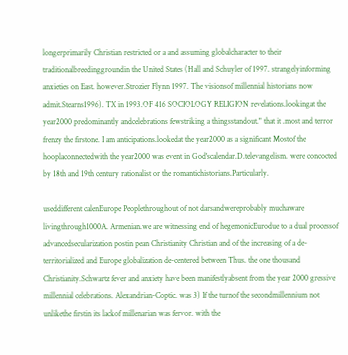longerprimarily Christian restricted or a and assuming globalcharacter to their traditionalbreedinggroundin the United States (Hall and Schuyler of 1997. strangelyinforming anxieties on East. however.Strozier Flynn 1997. The visionsof millennial historians now admit.Stearns1996). TX in 1993.OF 416 SOCIOLOGY RELIGION revelations.lookingat the year2000 predominantly andcelebrations fewstriking a thingsstandout." that it .most and terror frenzy the firstone. I am anticipations.lookedat the year2000 as a significant Mostof the hooplaconnectedwith the year2000 was event in God'scalendar.D.televangelism. were concocted by 18th and 19th century rationalist or the romantichistorians.Particularly.

useddifferent calenEurope Peoplethroughout of not darsandwereprobably muchaware livingthrough1000A. Armenian.we are witnessing end of hegemonicEurodue to a dual processof advancedsecularization postin pean Christianity Christian and of the increasing of a de-territorialized and Europe globalization de-centered between Thus. the one thousand Christianity.Schwartz fever and anxiety have been manifestlyabsent from the year 2000 gressive millennial celebrations. Alexandrian-Coptic. was 3) If the turnof the secondmillennium not unlikethe firstin its lackof millenarian was fervor. with the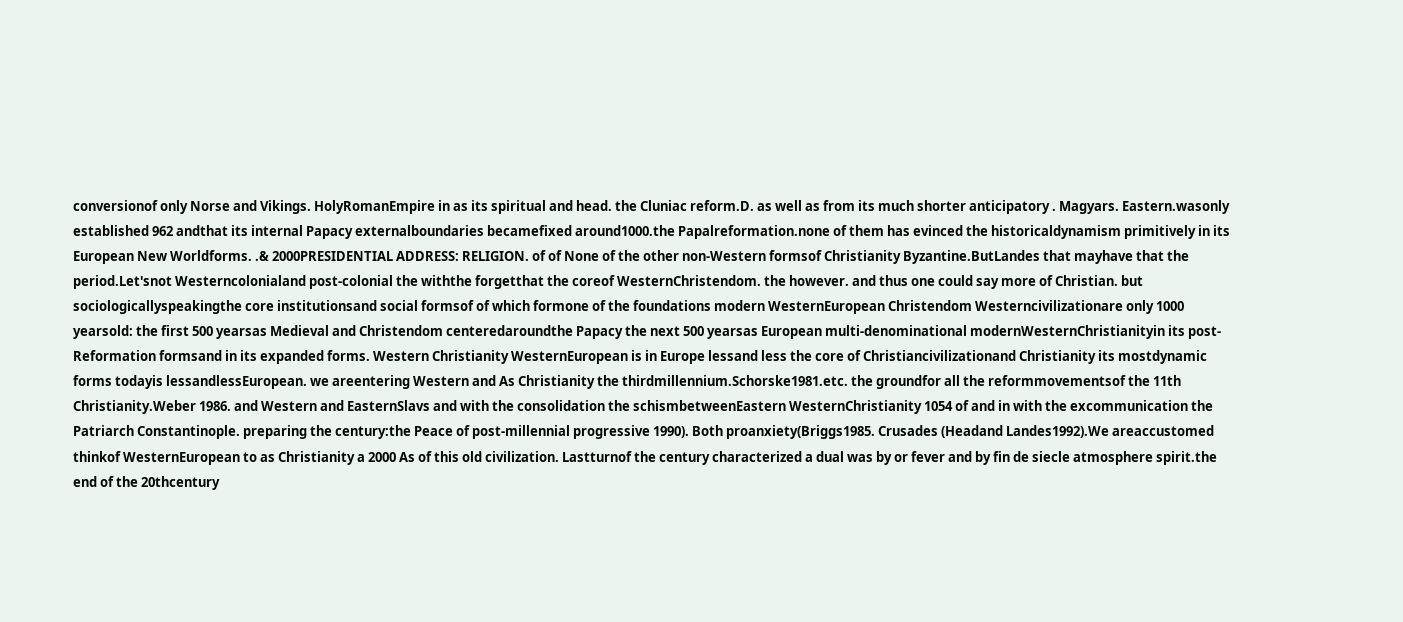conversionof only Norse and Vikings. HolyRomanEmpire in as its spiritual and head. the Cluniac reform.D. as well as from its much shorter anticipatory . Magyars. Eastern.wasonly established 962 andthat its internal Papacy externalboundaries becamefixed around1000.the Papalreformation.none of them has evinced the historicaldynamism primitively in its European New Worldforms. .& 2000PRESIDENTIAL ADDRESS: RELIGION. of of None of the other non-Western formsof Christianity Byzantine.ButLandes that mayhave that the period.Let'snot Westerncolonialand post-colonial the withthe forgetthat the coreof WesternChristendom. the however. and thus one could say more of Christian. but sociologicallyspeakingthe core institutionsand social formsof of which formone of the foundations modern WesternEuropean Christendom Westerncivilizationare only 1000 yearsold: the first 500 yearsas Medieval and Christendom centeredaroundthe Papacy the next 500 yearsas European multi-denominational modernWesternChristianityin its post-Reformation formsand in its expanded forms. Western Christianity WesternEuropean is in Europe lessand less the core of Christiancivilizationand Christianity its mostdynamic forms todayis lessandlessEuropean. we areentering Western and As Christianity the thirdmillennium.Schorske1981.etc. the groundfor all the reformmovementsof the 11th Christianity.Weber 1986. and Western and EasternSlavs and with the consolidation the schismbetweenEastern WesternChristianity 1054 of and in with the excommunication the Patriarch Constantinople. preparing the century:the Peace of post-millennial progressive 1990). Both proanxiety(Briggs1985. Crusades (Headand Landes1992).We areaccustomed thinkof WesternEuropean to as Christianity a 2000 As of this old civilization. Lastturnof the century characterized a dual was by or fever and by fin de siecle atmosphere spirit.the end of the 20thcentury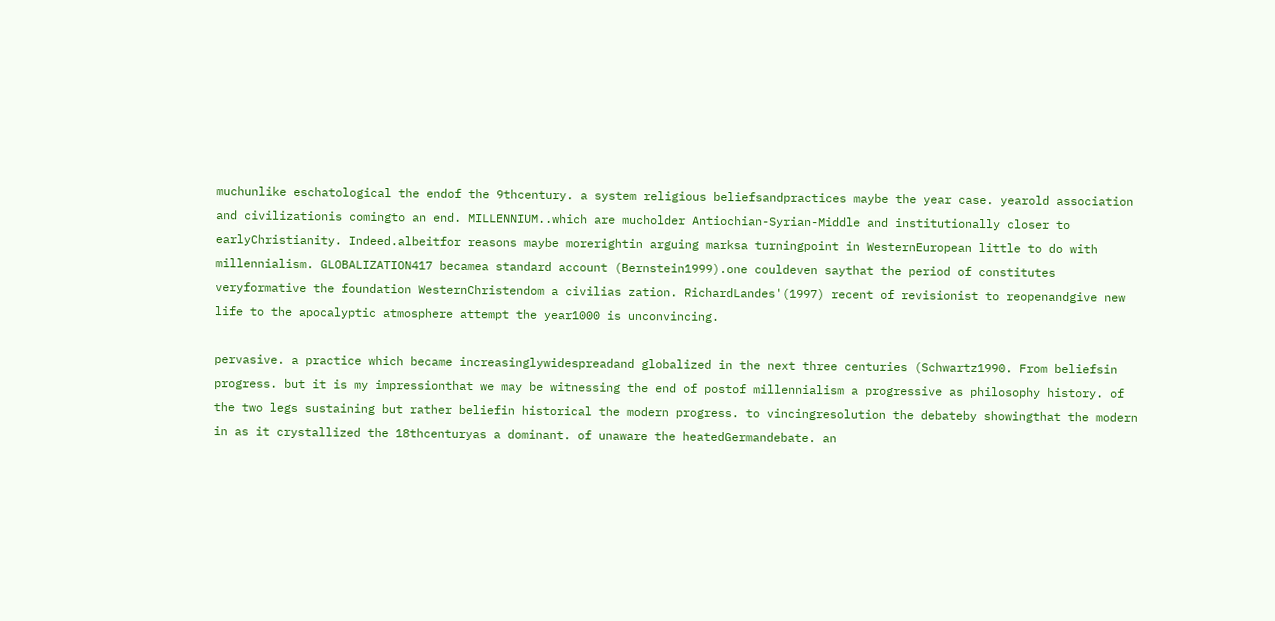muchunlike eschatological the endof the 9thcentury. a system religious beliefsandpractices maybe the year case. yearold association and civilizationis comingto an end. MILLENNIUM..which are mucholder Antiochian-Syrian-Middle and institutionally closer to earlyChristianity. Indeed.albeitfor reasons maybe morerightin arguing marksa turningpoint in WesternEuropean little to do with millennialism. GLOBALIZATION417 becamea standard account (Bernstein1999).one couldeven saythat the period of constitutes veryformative the foundation WesternChristendom a civilias zation. RichardLandes'(1997) recent of revisionist to reopenandgive new life to the apocalyptic atmosphere attempt the year1000 is unconvincing.

pervasive. a practice which became increasinglywidespreadand globalized in the next three centuries (Schwartz1990. From beliefsin progress. but it is my impressionthat we may be witnessing the end of postof millennialism a progressive as philosophy history. of the two legs sustaining but rather beliefin historical the modern progress. to vincingresolution the debateby showingthat the modern in as it crystallized the 18thcenturyas a dominant. of unaware the heatedGermandebate. an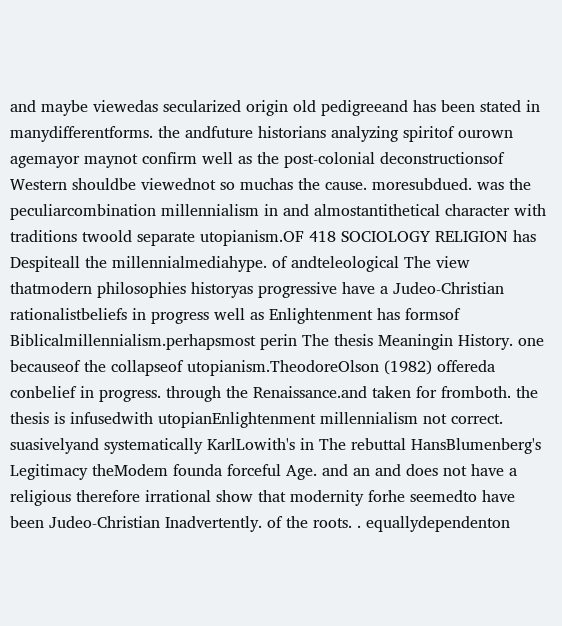and maybe viewedas secularized origin old pedigreeand has been stated in manydifferentforms. the andfuture historians analyzing spiritof ourown agemayor maynot confirm well as the post-colonial deconstructionsof Western shouldbe viewednot so muchas the cause. moresubdued. was the peculiarcombination millennialism in and almostantithetical character with traditions twoold separate utopianism.OF 418 SOCIOLOGY RELIGION has Despiteall the millennialmediahype. of andteleological The view thatmodern philosophies historyas progressive have a Judeo-Christian rationalistbeliefs in progress well as Enlightenment has formsof Biblicalmillennialism.perhapsmost perin The thesis Meaningin History. one becauseof the collapseof utopianism.TheodoreOlson (1982) offereda conbelief in progress. through the Renaissance.and taken for fromboth. the thesis is infusedwith utopianEnlightenment millennialism not correct. suasivelyand systematically KarlLowith's in The rebuttal HansBlumenberg's Legitimacy theModem founda forceful Age. and an and does not have a religious therefore irrational show that modernity forhe seemedto have been Judeo-Christian Inadvertently. of the roots. . equallydependenton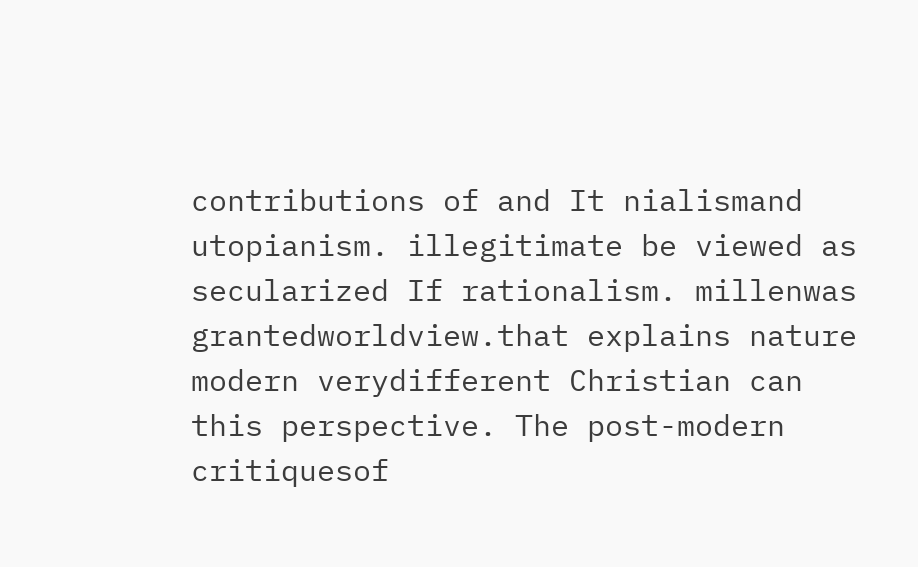contributions of and It nialismand utopianism. illegitimate be viewed as secularized If rationalism. millenwas grantedworldview.that explains nature modern verydifferent Christian can this perspective. The post-modern critiquesof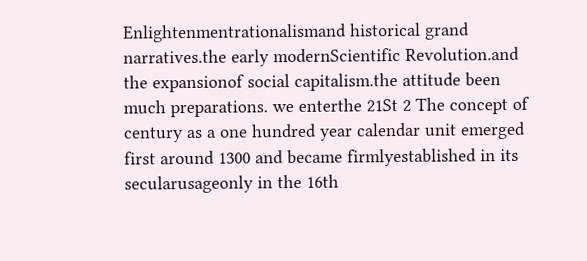Enlightenmentrationalismand historical grand narratives.the early modernScientific Revolution.and the expansionof social capitalism.the attitude been much preparations. we enterthe 21St 2 The concept of century as a one hundred year calendar unit emerged first around 1300 and became firmlyestablished in its secularusageonly in the 16th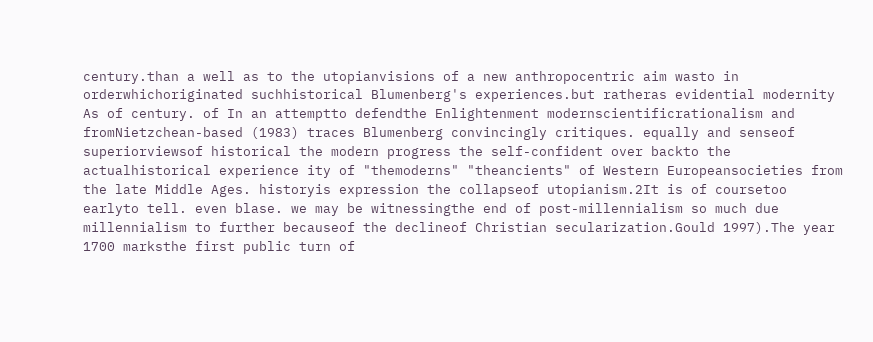century.than a well as to the utopianvisions of a new anthropocentric aim wasto in orderwhichoriginated suchhistorical Blumenberg's experiences.but ratheras evidential modernity As of century. of In an attemptto defendthe Enlightenment modernscientificrationalism and fromNietzchean-based (1983) traces Blumenberg convincingly critiques. equally and senseof superiorviewsof historical the modern progress the self-confident over backto the actualhistorical experience ity of "themoderns" "theancients" of Western Europeansocieties from the late Middle Ages. historyis expression the collapseof utopianism.2It is of coursetoo earlyto tell. even blase. we may be witnessingthe end of post-millennialism so much due millennialism to further becauseof the declineof Christian secularization.Gould 1997).The year 1700 marksthe first public turn of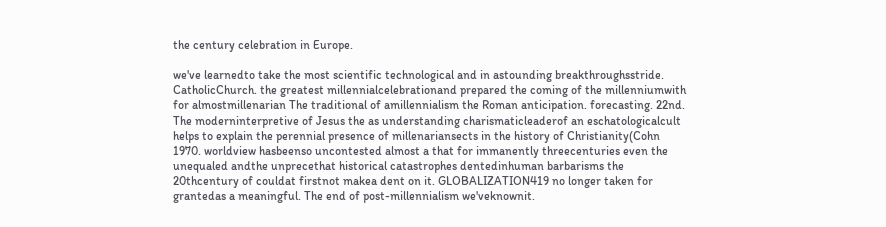the century celebration in Europe.

we've learnedto take the most scientific technological and in astounding breakthroughsstride. CatholicChurch. the greatest millennialcelebrationand prepared the coming of the millenniumwith for almostmillenarian The traditional of amillennialism the Roman anticipation. forecasting. 22nd. The moderninterpretive of Jesus the as understanding charismaticleaderof an eschatologicalcult helps to explain the perennial presence of millenariansects in the history of Christianity(Cohn 1970. worldview hasbeenso uncontested almost a that for immanently threecenturies even the unequaled andthe unprecethat historical catastrophes dentedinhuman barbarisms the 20thcentury of couldat firstnot makea dent on it. GLOBALIZATION419 no longer taken for grantedas a meaningful. The end of post-millennialism we'veknownit.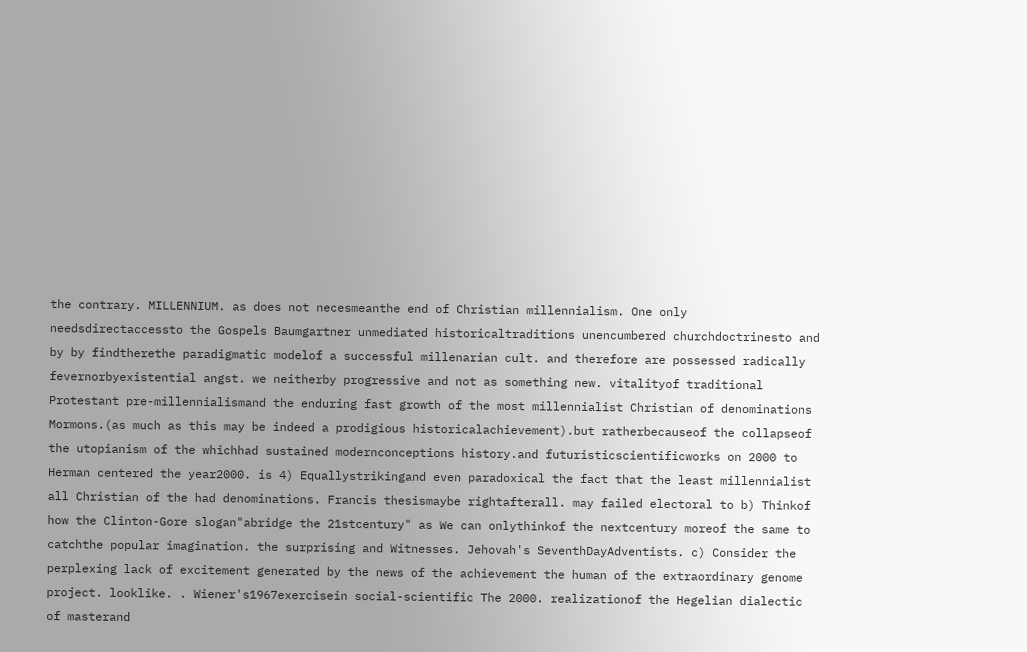the contrary. MILLENNIUM. as does not necesmeanthe end of Christian millennialism. One only needsdirectaccessto the Gospels Baumgartner unmediated historicaltraditions unencumbered churchdoctrinesto and by by findtherethe paradigmatic modelof a successful millenarian cult. and therefore are possessed radically fevernorbyexistential angst. we neitherby progressive and not as something new. vitalityof traditional Protestant pre-millennialismand the enduring fast growth of the most millennialist Christian of denominations Mormons.(as much as this may be indeed a prodigious historicalachievement).but ratherbecauseof the collapseof the utopianism of the whichhad sustained modernconceptions history.and futuristicscientificworks on 2000 to Herman centered the year2000. is 4) Equallystrikingand even paradoxical the fact that the least millennialist all Christian of the had denominations. Francis thesismaybe rightafterall. may failed electoral to b) Thinkof how the Clinton-Gore slogan"abridge the 21stcentury" as We can onlythinkof the nextcentury moreof the same to catchthe popular imagination. the surprising and Witnesses. Jehovah's SeventhDayAdventists. c) Consider the perplexing lack of excitement generated by the news of the achievement the human of the extraordinary genome project. looklike. . Wiener's1967exercisein social-scientific The 2000. realizationof the Hegelian dialectic of masterand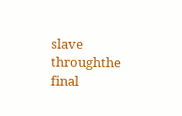slave throughthe final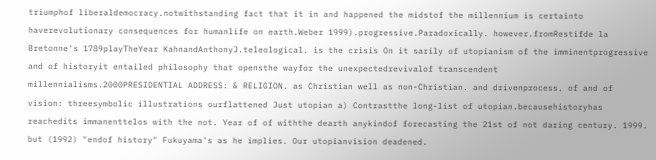triumphof liberaldemocracy.notwithstanding fact that it in and happened the midstof the millennium is certainto haverevolutionary consequences for humanlife on earth.Weber 1999).progressive.Paradoxically. however.fromRestifde la Bretonne's 1789playTheYear KahnandAnthonyJ.teleological. is the crisis On it sarily of utopianism of the imminentprogressive and of historyit entailed philosophy that opensthe wayfor the unexpectedrevivalof transcendent millennialisms.2000PRESIDENTIAL ADDRESS: & RELIGION. as Christian well as non-Christian. and drivenprocess. of and of vision: threesymbolic illustrations ourflattened Just utopian a) Contrastthe long-list of utopian.becausehistoryhas reachedits immanenttelos with the not. Year of of withthe dearth anykindof forecasting the 21st of not daring century. 1999. but (1992) "endof history" Fukuyama's as he implies. Our utopianvision deadened.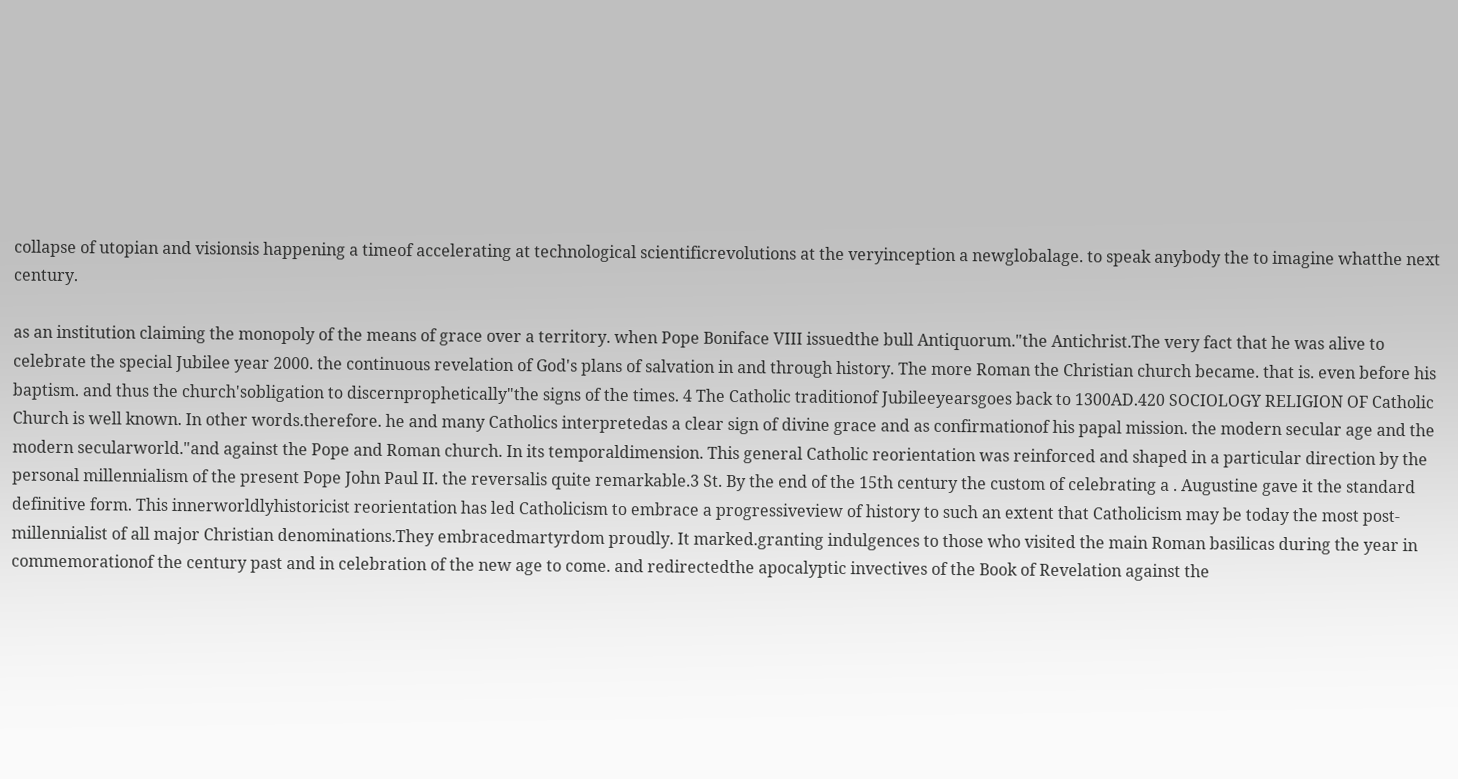collapse of utopian and visionsis happening a timeof accelerating at technological scientificrevolutions at the veryinception a newglobalage. to speak anybody the to imagine whatthe next century.

as an institution claiming the monopoly of the means of grace over a territory. when Pope Boniface VIII issuedthe bull Antiquorum."the Antichrist.The very fact that he was alive to celebrate the special Jubilee year 2000. the continuous revelation of God's plans of salvation in and through history. The more Roman the Christian church became. that is. even before his baptism. and thus the church'sobligation to discernprophetically"the signs of the times. 4 The Catholic traditionof Jubileeyearsgoes back to 1300AD.420 SOCIOLOGY RELIGION OF Catholic Church is well known. In other words.therefore. he and many Catholics interpretedas a clear sign of divine grace and as confirmationof his papal mission. the modern secular age and the modern secularworld."and against the Pope and Roman church. In its temporaldimension. This general Catholic reorientation was reinforced and shaped in a particular direction by the personal millennialism of the present Pope John Paul II. the reversalis quite remarkable.3 St. By the end of the 15th century the custom of celebrating a . Augustine gave it the standard definitive form. This innerworldlyhistoricist reorientation has led Catholicism to embrace a progressiveview of history to such an extent that Catholicism may be today the most post-millennialist of all major Christian denominations.They embracedmartyrdom proudly. It marked.granting indulgences to those who visited the main Roman basilicas during the year in commemorationof the century past and in celebration of the new age to come. and redirectedthe apocalyptic invectives of the Book of Revelation against the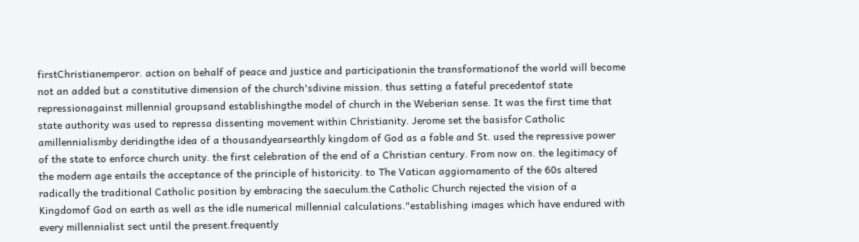firstChristianemperor. action on behalf of peace and justice and participationin the transformationof the world will become not an added but a constitutive dimension of the church'sdivine mission. thus setting a fateful precedentof state repressionagainst millennial groupsand establishingthe model of church in the Weberian sense. It was the first time that state authority was used to repressa dissenting movement within Christianity. Jerome set the basisfor Catholic amillennialismby deridingthe idea of a thousandyearsearthly kingdom of God as a fable and St. used the repressive power of the state to enforce church unity. the first celebration of the end of a Christian century. From now on. the legitimacy of the modern age entails the acceptance of the principle of historicity. to The Vatican aggiornamento of the 60s altered radically the traditional Catholic position by embracing the saeculum.the Catholic Church rejected the vision of a Kingdomof God on earth as well as the idle numerical millennial calculations."establishing images which have endured with every millennialist sect until the present.frequently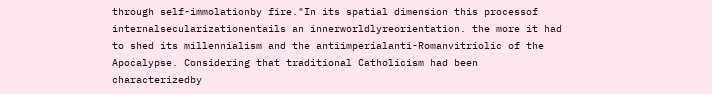through self-immolationby fire."In its spatial dimension this processof internalsecularizationentails an innerworldlyreorientation. the more it had to shed its millennialism and the antiimperialanti-Romanvitriolic of the Apocalypse. Considering that traditional Catholicism had been characterizedby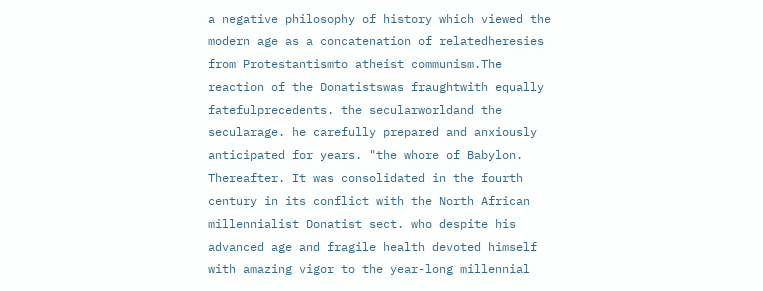a negative philosophy of history which viewed the modern age as a concatenation of relatedheresies from Protestantismto atheist communism.The reaction of the Donatistswas fraughtwith equally fatefulprecedents. the secularworldand the secularage. he carefully prepared and anxiously anticipated for years. "the whore of Babylon. Thereafter. It was consolidated in the fourth century in its conflict with the North African millennialist Donatist sect. who despite his advanced age and fragile health devoted himself with amazing vigor to the year-long millennial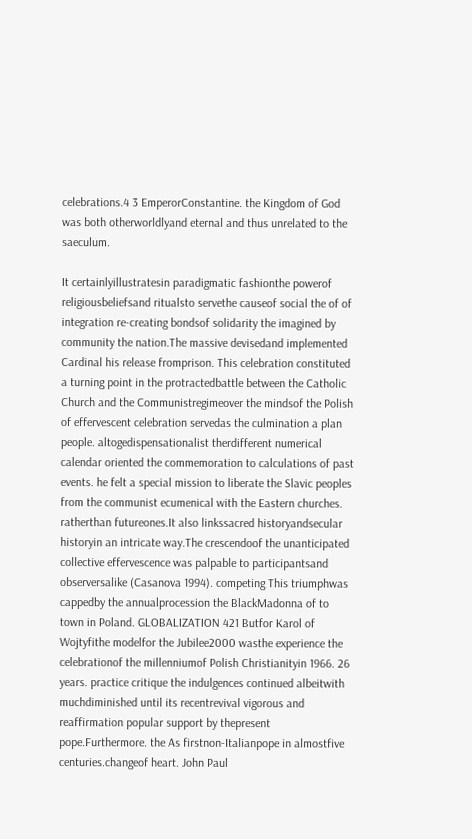celebrations.4 3 EmperorConstantine. the Kingdom of God was both otherworldlyand eternal and thus unrelated to the saeculum.

It certainlyillustratesin paradigmatic fashionthe powerof religiousbeliefsand ritualsto servethe causeof social the of of integration re-creating bondsof solidarity the imagined by community the nation.The massive devisedand implemented Cardinal his release fromprison. This celebration constituted a turning point in the protractedbattle between the Catholic Church and the Communistregimeover the mindsof the Polish of effervescent celebration servedas the culmination a plan people. altogedispensationalist therdifferent numerical calendar oriented the commemoration to calculations of past events. he felt a special mission to liberate the Slavic peoples from the communist ecumenical with the Eastern churches. ratherthan futureones.It also linkssacred historyandsecular historyin an intricate way.The crescendoof the unanticipated collective effervescence was palpable to participantsand observersalike (Casanova 1994). competing This triumphwas cappedby the annualprocession the BlackMadonna of to town in Poland. GLOBALIZATION 421 Butfor Karol of Wojtyfithe modelfor the Jubilee2000 wasthe experience the celebrationof the millenniumof Polish Christianityin 1966. 26 years. practice critique the indulgences continued albeitwith muchdiminished until its recentrevival vigorous and reaffirmation popular support by thepresent pope.Furthermore. the As firstnon-Italianpope in almostfive centuries.changeof heart. John Paul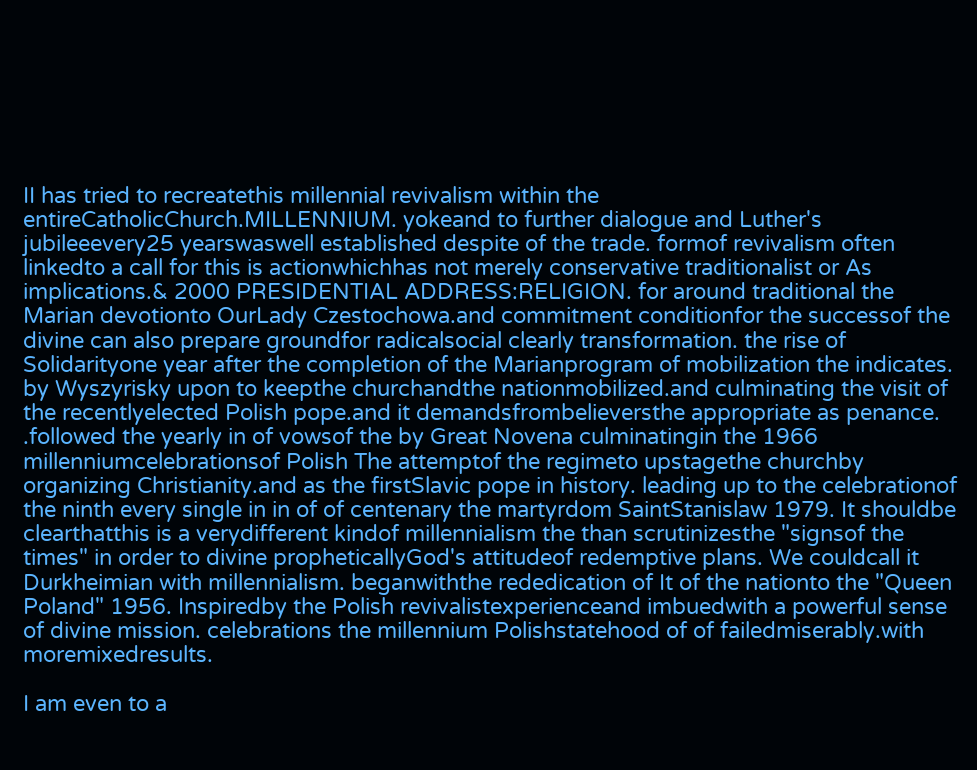II has tried to recreatethis millennial revivalism within the entireCatholicChurch.MILLENNIUM. yokeand to further dialogue and Luther's jubileeevery25 yearswaswell established despite of the trade. formof revivalism often linkedto a call for this is actionwhichhas not merely conservative traditionalist or As implications.& 2000 PRESIDENTIAL ADDRESS:RELIGION. for around traditional the Marian devotionto OurLady Czestochowa.and commitment conditionfor the successof the divine can also prepare groundfor radicalsocial clearly transformation. the rise of Solidarityone year after the completion of the Marianprogram of mobilization the indicates. by Wyszyrisky upon to keepthe churchandthe nationmobilized.and culminating the visit of the recentlyelected Polish pope.and it demandsfrombelieversthe appropriate as penance. .followed the yearly in of vowsof the by Great Novena culminatingin the 1966 millenniumcelebrationsof Polish The attemptof the regimeto upstagethe churchby organizing Christianity.and as the firstSlavic pope in history. leading up to the celebrationof the ninth every single in in of of centenary the martyrdom SaintStanislaw 1979. It shouldbe clearthatthis is a verydifferent kindof millennialism the than scrutinizesthe "signsof the times" in order to divine propheticallyGod's attitudeof redemptive plans. We couldcall it Durkheimian with millennialism. beganwiththe rededication of It of the nationto the "Queen Poland" 1956. Inspiredby the Polish revivalistexperienceand imbuedwith a powerful sense of divine mission. celebrations the millennium Polishstatehood of of failedmiserably.with moremixedresults.

I am even to a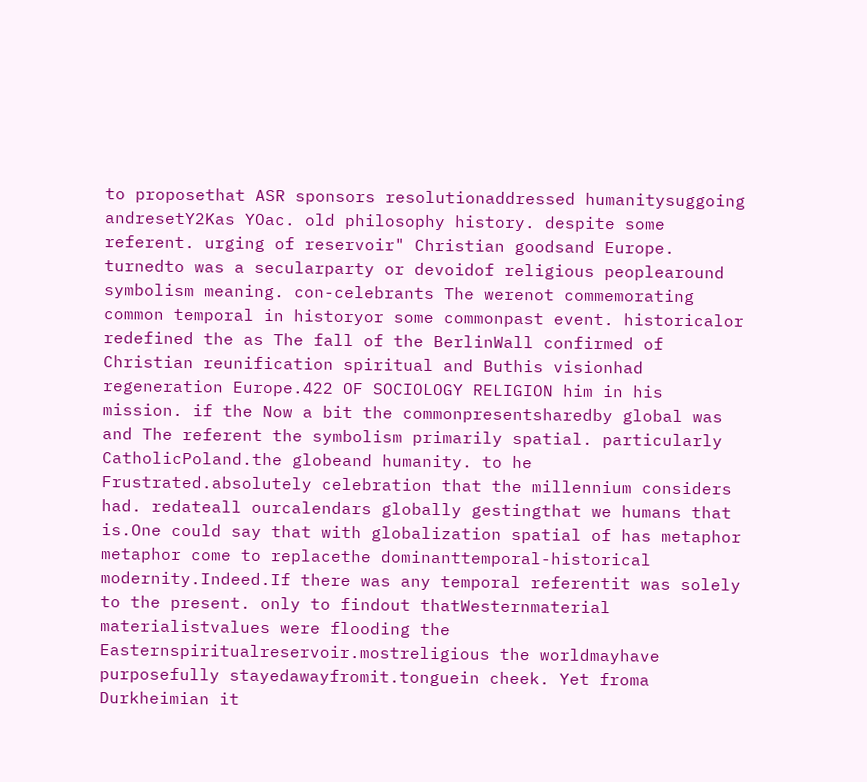to proposethat ASR sponsors resolutionaddressed humanitysuggoing andresetY2Kas YOac. old philosophy history. despite some referent. urging of reservoir" Christian goodsand Europe. turnedto was a secularparty or devoidof religious peoplearound symbolism meaning. con-celebrants The werenot commemorating common temporal in historyor some commonpast event. historicalor redefined the as The fall of the BerlinWall confirmed of Christian reunification spiritual and Buthis visionhad regeneration Europe.422 OF SOCIOLOGY RELIGION him in his mission. if the Now a bit the commonpresentsharedby global was and The referent the symbolism primarily spatial. particularly CatholicPoland.the globeand humanity. to he Frustrated.absolutely celebration that the millennium considers had. redateall ourcalendars globally gestingthat we humans that is.One could say that with globalization spatial of has metaphor metaphor come to replacethe dominanttemporal-historical modernity.Indeed.If there was any temporal referentit was solely to the present. only to findout thatWesternmaterial materialistvalues were flooding the Easternspiritualreservoir.mostreligious the worldmayhave purposefully stayedawayfromit.tonguein cheek. Yet froma Durkheimian it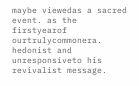maybe viewedas a sacred event. as the firstyearof ourtrulycommonera. hedonist and unresponsiveto his revivalist message.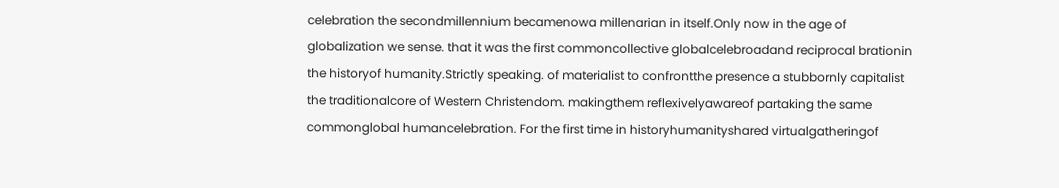celebration the secondmillennium becamenowa millenarian in itself.Only now in the age of globalization we sense. that it was the first commoncollective globalcelebroadand reciprocal brationin the historyof humanity.Strictly speaking. of materialist to confrontthe presence a stubbornly capitalist the traditionalcore of Western Christendom. makingthem reflexivelyawareof partaking the same commonglobal humancelebration. For the first time in historyhumanityshared virtualgatheringof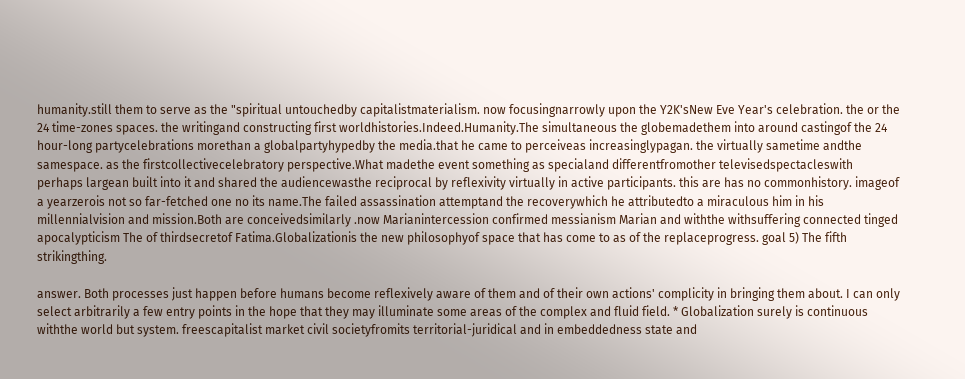humanity.still them to serve as the "spiritual untouchedby capitalistmaterialism. now focusingnarrowly upon the Y2K'sNew Eve Year's celebration. the or the 24 time-zones spaces. the writingand constructing first worldhistories.Indeed.Humanity.The simultaneous the globemadethem into around castingof the 24 hour-long partycelebrations morethan a globalpartyhypedby the media.that he came to perceiveas increasinglypagan. the virtually sametime andthe samespace. as the firstcollectivecelebratory perspective.What madethe event something as specialand differentfromother televisedspectacleswith perhaps largean built into it and shared the audiencewasthe reciprocal by reflexivity virtually in active participants. this are has no commonhistory. imageof a yearzerois not so far-fetched one no its name.The failed assassination attemptand the recoverywhich he attributedto a miraculous him in his millennialvision and mission.Both are conceivedsimilarly .now Marianintercession confirmed messianism Marian and withthe withsuffering connected tinged apocalypticism The of thirdsecretof Fatima.Globalizationis the new philosophyof space that has come to as of the replaceprogress. goal 5) The fifth strikingthing.

answer. Both processes just happen before humans become reflexively aware of them and of their own actions' complicity in bringing them about. I can only select arbitrarily a few entry points in the hope that they may illuminate some areas of the complex and fluid field. * Globalization surely is continuous withthe world but system. freescapitalist market civil societyfromits territorial-juridical and in embeddedness state and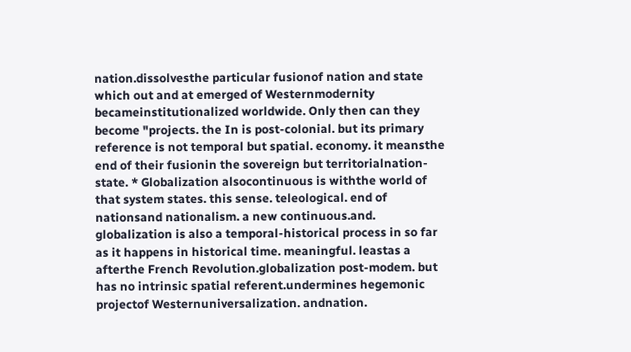nation.dissolvesthe particular fusionof nation and state which out and at emerged of Westernmodernity becameinstitutionalized worldwide. Only then can they become "projects. the In is post-colonial. but its primary reference is not temporal but spatial. economy. it meansthe end of their fusionin the sovereign but territorialnation-state. * Globalization alsocontinuous is withthe world of that system states. this sense. teleological. end of nationsand nationalism. a new continuous.and. globalization is also a temporal-historical process in so far as it happens in historical time. meaningful. leastas a afterthe French Revolution.globalization post-modem. but has no intrinsic spatial referent.undermines hegemonic projectof Westernuniversalization. andnation.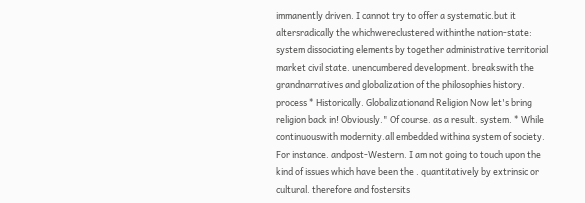immanently driven. I cannot try to offer a systematic.but it altersradically the whichwereclustered withinthe nation-state: system dissociating elements by together administrative territorial market civil state. unencumbered development. breakswith the grandnarratives and globalization of the philosophies history. process * Historically. Globalizationand Religion Now let's bring religion back in! Obviously." Of course. as a result. system. * While continuouswith modernity.all embedded withina system of society. For instance. andpost-Western. I am not going to touch upon the kind of issues which have been the . quantitatively by extrinsic or cultural. therefore and fostersits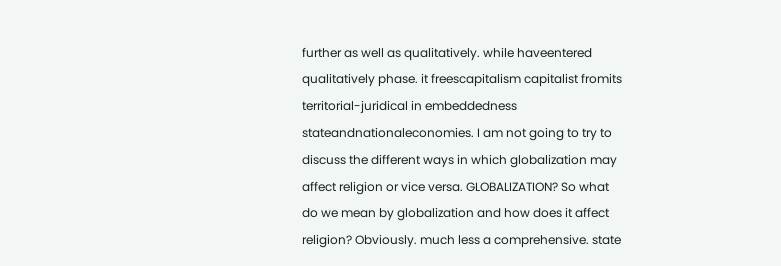further as well as qualitatively. while haveentered qualitatively phase. it freescapitalism capitalist fromits territorial-juridical in embeddedness stateandnationaleconomies. I am not going to try to discuss the different ways in which globalization may affect religion or vice versa. GLOBALIZATION? So what do we mean by globalization and how does it affect religion? Obviously. much less a comprehensive. state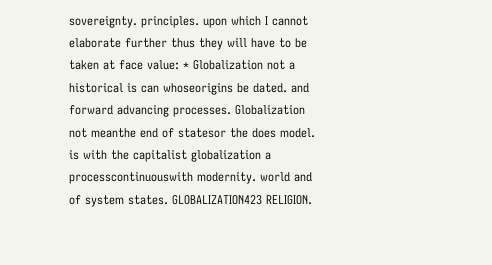sovereignty. principles. upon which I cannot elaborate further thus they will have to be taken at face value: * Globalization not a historical is can whoseorigins be dated. and forward advancing processes. Globalization not meanthe end of statesor the does model. is with the capitalist globalization a processcontinuouswith modernity. world and of system states. GLOBALIZATION423 RELIGION.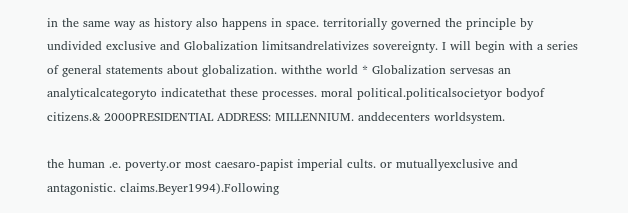in the same way as history also happens in space. territorially governed the principle by undivided exclusive and Globalization limitsandrelativizes sovereignty. I will begin with a series of general statements about globalization. withthe world * Globalization servesas an analyticalcategoryto indicatethat these processes. moral political.politicalsocietyor bodyof citizens.& 2000PRESIDENTIAL ADDRESS: MILLENNIUM. anddecenters worldsystem.

the human .e. poverty.or most caesaro-papist imperial cults. or mutuallyexclusive and antagonistic. claims.Beyer1994).Following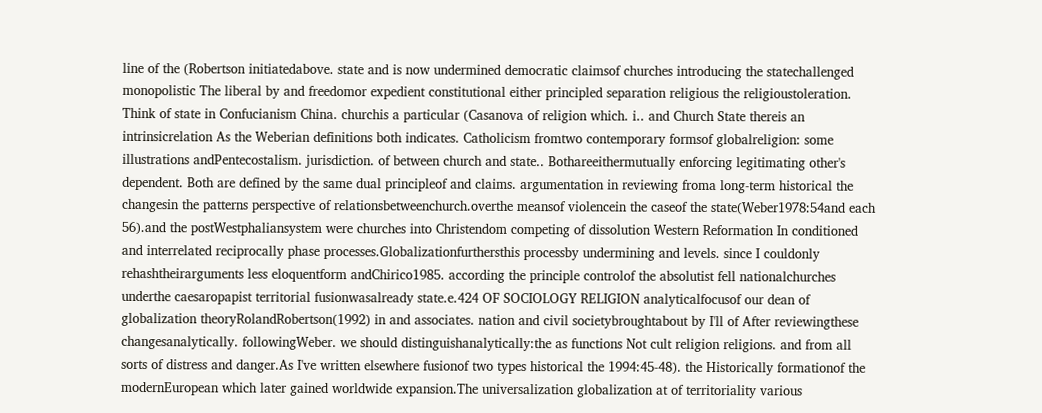line of the (Robertson initiatedabove. state and is now undermined democratic claimsof churches introducing the statechallenged monopolistic The liberal by and freedomor expedient constitutional either principled separation religious the religioustoleration. Think of state in Confucianism China. churchis a particular (Casanova of religion which. i.. and Church State thereis an intrinsicrelation As the Weberian definitions both indicates. Catholicism fromtwo contemporary formsof globalreligion: some illustrations andPentecostalism. jurisdiction. of between church and state.. Bothareeithermutually enforcing legitimating other's dependent. Both are defined by the same dual principleof and claims. argumentation in reviewing froma long-term historical the changesin the patterns perspective of relationsbetweenchurch.overthe meansof violencein the caseof the state(Weber1978:54and each 56).and the postWestphaliansystem were churches into Christendom competing of dissolution Western Reformation In conditioned and interrelated reciprocally phase processes.Globalizationfurthersthis processby undermining and levels. since I couldonly rehashtheirarguments less eloquentform andChirico1985. according the principle controlof the absolutist fell nationalchurches underthe caesaropapist territorial fusionwasalready state.e.424 OF SOCIOLOGY RELIGION analyticalfocusof our dean of globalization theoryRolandRobertson(1992) in and associates. nation and civil societybroughtabout by I'll of After reviewingthese changesanalytically. followingWeber. we should distinguishanalytically:the as functions Not cult religion religions. and from all sorts of distress and danger.As I've written elsewhere fusionof two types historical the 1994:45-48). the Historically formationof the modernEuropean which later gained worldwide expansion.The universalization globalization at of territoriality various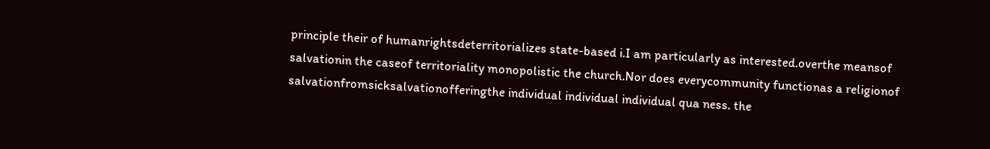principle their of humanrightsdeterritorializes state-based i.I am particularly as interested.overthe meansof salvationin the caseof territoriality monopolistic the church.Nor does everycommunity functionas a religionof salvationfromsicksalvationofferingthe individual individual individual qua ness. the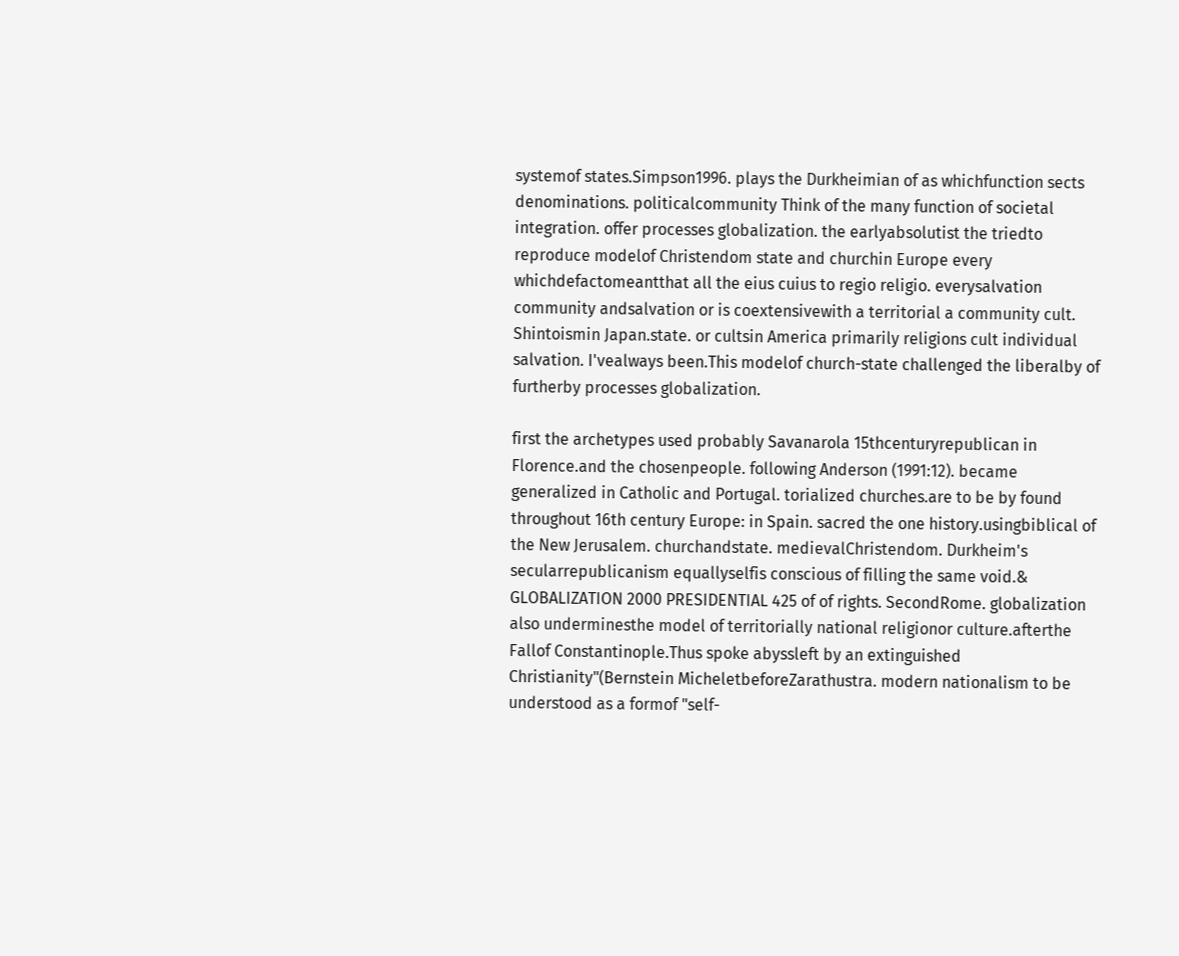systemof states.Simpson1996. plays the Durkheimian of as whichfunction sects denominations. politicalcommunity Think of the many function of societal integration. offer processes globalization. the earlyabsolutist the triedto reproduce modelof Christendom state and churchin Europe every whichdefactomeantthat all the eius cuius to regio religio. everysalvation community andsalvation or is coextensivewith a territorial a community cult. Shintoismin Japan.state. or cultsin America primarily religions cult individual salvation. I'vealways been.This modelof church-state challenged the liberalby of furtherby processes globalization.

first the archetypes used probably Savanarola 15thcenturyrepublican in Florence.and the chosenpeople. following Anderson (1991:12). became generalized in Catholic and Portugal. torialized churches.are to be by found throughout 16th century Europe: in Spain. sacred the one history.usingbiblical of the New Jerusalem. churchandstate. medievalChristendom. Durkheim's secularrepublicanism equallyselfis conscious of filling the same void.& GLOBALIZATION 2000 PRESIDENTIAL 425 of of rights. SecondRome. globalization also underminesthe model of territorially national religionor culture.afterthe Fallof Constantinople.Thus spoke abyssleft by an extinguished Christianity"(Bernstein MicheletbeforeZarathustra. modern nationalism to be understood as a formof "self-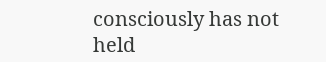consciously has not held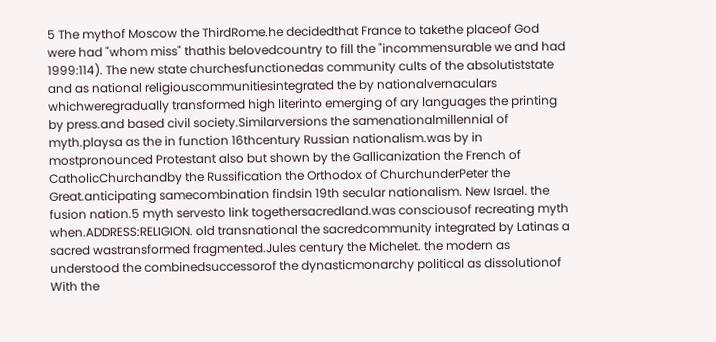5 The mythof Moscow the ThirdRome.he decidedthat France to takethe placeof God were had "whom miss" thathis belovedcountry to fill the "incommensurable we and had 1999:114). The new state churchesfunctionedas community cults of the absolutiststate and as national religiouscommunitiesintegrated the by nationalvernaculars whichweregradually transformed high literinto emerging of ary languages the printing by press.and based civil society.Similarversions the samenationalmillennial of myth.playsa as the in function 16thcentury Russian nationalism.was by in mostpronounced Protestant also but shown by the Gallicanization the French of CatholicChurchandby the Russification the Orthodox of ChurchunderPeter the Great.anticipating samecombination findsin 19th secular nationalism. New Israel. the fusion nation.5 myth servesto link togethersacredland.was consciousof recreating myth when.ADDRESS:RELIGION. old transnational the sacredcommunity integrated by Latinas a sacred wastransformed fragmented.Jules century the Michelet. the modern as understood the combinedsuccessorof the dynasticmonarchy political as dissolutionof With the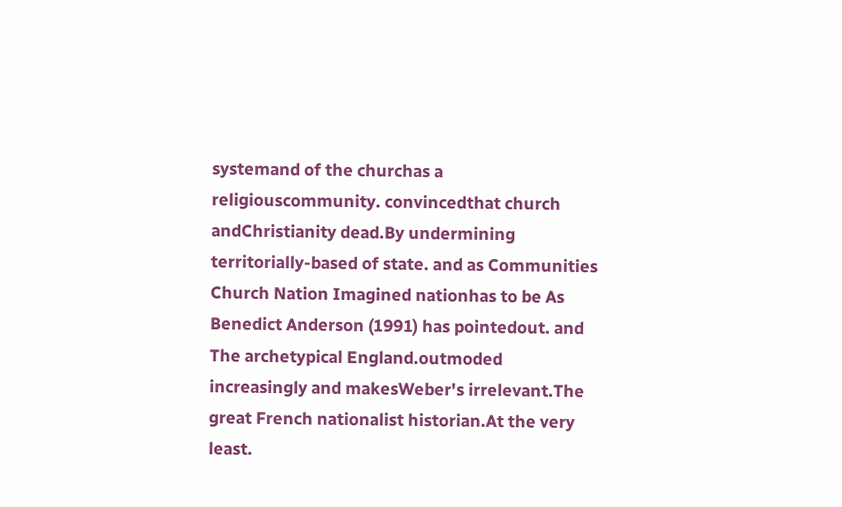systemand of the churchas a religiouscommunity. convincedthat church andChristianity dead.By undermining territorially-based of state. and as Communities Church Nation Imagined nationhas to be As Benedict Anderson (1991) has pointedout. and The archetypical England.outmoded increasingly and makesWeber's irrelevant.The great French nationalist historian.At the very least.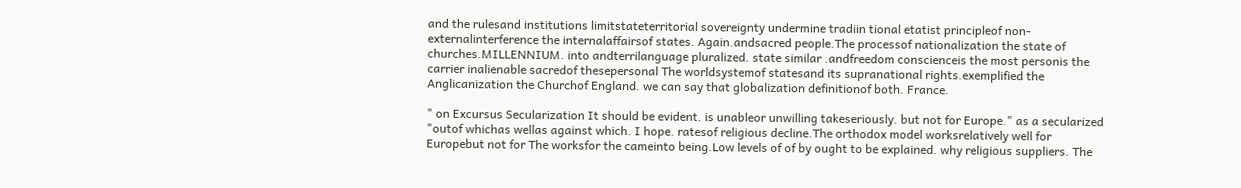and the rulesand institutions limitstateterritorial sovereignty undermine tradiin tional etatist principleof non-externalinterference the internalaffairsof states. Again.andsacred people.The processof nationalization the state of churches.MILLENNIUM. into andterrilanguage pluralized. state similar .andfreedom conscienceis the most personis the carrier inalienable sacredof thesepersonal The worldsystemof statesand its supranational rights.exemplified the Anglicanization the Churchof England. we can say that globalization definitionof both. France.

" on Excursus Secularization It should be evident. is unableor unwilling takeseriously. but not for Europe." as a secularized "outof whichas wellas against which. I hope. ratesof religious decline.The orthodox model worksrelatively well for Europebut not for The worksfor the cameinto being.Low levels of of by ought to be explained. why religious suppliers. The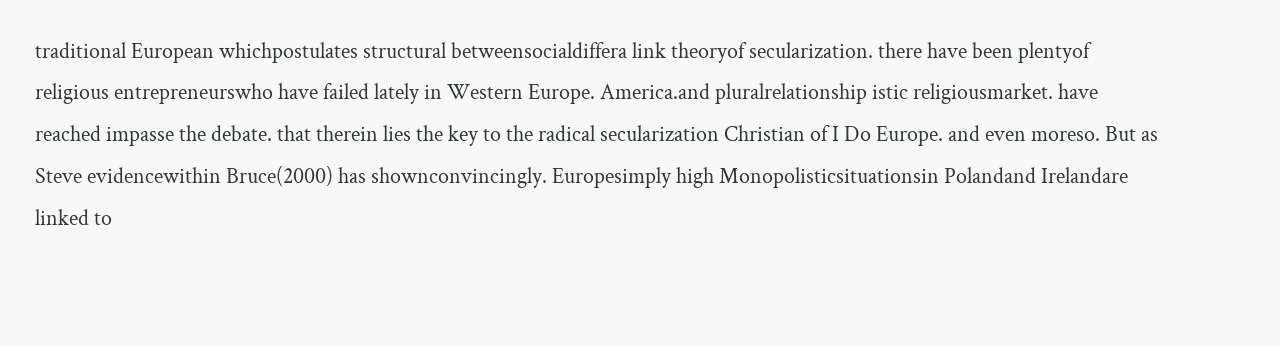traditional European whichpostulates structural betweensocialdiffera link theoryof secularization. there have been plentyof religious entrepreneurswho have failed lately in Western Europe. America.and pluralrelationship istic religiousmarket. have reached impasse the debate. that therein lies the key to the radical secularization Christian of I Do Europe. and even moreso. But as Steve evidencewithin Bruce(2000) has shownconvincingly. Europesimply high Monopolisticsituationsin Polandand Irelandare linked to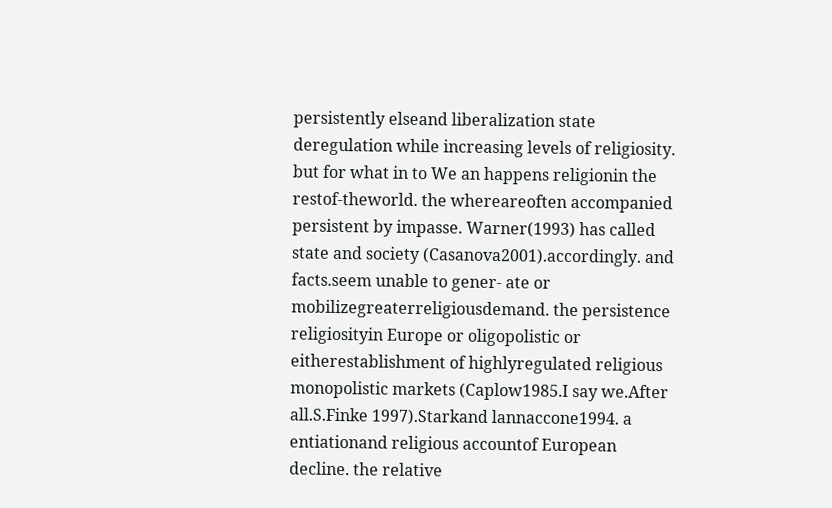persistently elseand liberalization state deregulation while increasing levels of religiosity. but for what in to We an happens religionin the restof-theworld. the whereareoften accompanied persistent by impasse. Warner(1993) has called state and society (Casanova2001).accordingly. and facts.seem unable to gener- ate or mobilizegreaterreligiousdemand. the persistence religiosityin Europe or oligopolistic or eitherestablishment of highlyregulated religious monopolistic markets (Caplow1985.I say we.After all.S.Finke 1997).Starkand lannaccone1994. a entiationand religious accountof European decline. the relative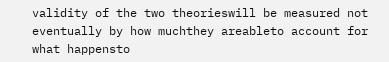validity of the two theorieswill be measured not eventually by how muchthey areableto account for what happensto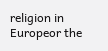religion in Europeor the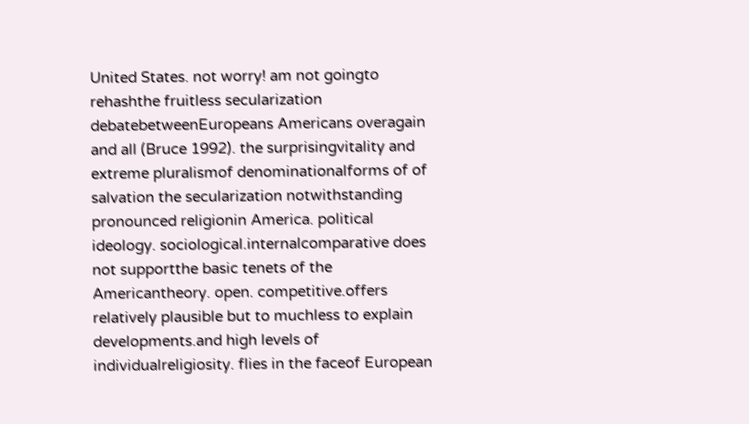United States. not worry! am not goingto rehashthe fruitless secularization debatebetweenEuropeans Americans overagain and all (Bruce 1992). the surprisingvitality and extreme pluralismof denominationalforms of of salvation the secularization notwithstanding pronounced religionin America. political ideology. sociological.internalcomparative does not supportthe basic tenets of the Americantheory. open. competitive.offers relatively plausible but to muchless to explain developments.and high levels of individualreligiosity. flies in the faceof European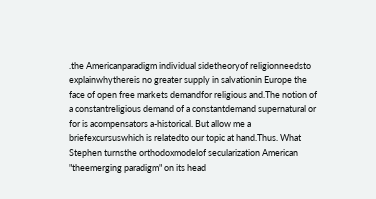.the Americanparadigm individual sidetheoryof religionneedsto explainwhythereis no greater supply in salvationin Europe the face of open free markets demandfor religious and.The notion of a constantreligious demand of a constantdemand supernatural or for is acompensators a-historical. But allow me a briefexcursuswhich is relatedto our topic at hand.Thus. What Stephen turnsthe orthodoxmodelof secularization American "theemerging paradigm" on its head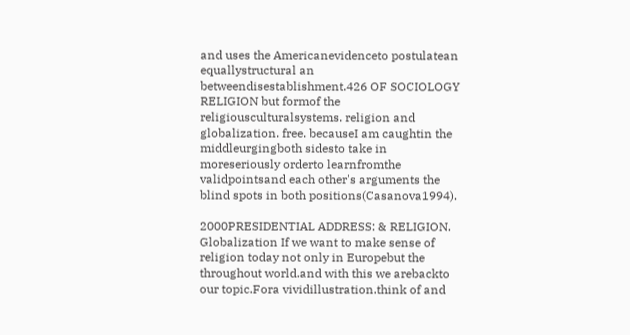and uses the Americanevidenceto postulatean equallystructural an betweendisestablishment.426 OF SOCIOLOGY RELIGION but formof the religiousculturalsystems. religion and globalization. free. becauseI am caughtin the middleurgingboth sidesto take in moreseriously orderto learnfromthe validpointsand each other's arguments the blind spots in both positions(Casanova1994).

2000PRESIDENTIAL ADDRESS: & RELIGION. Globalization If we want to make sense of religion today not only in Europebut the throughout world.and with this we arebackto our topic.Fora vividillustration.think of and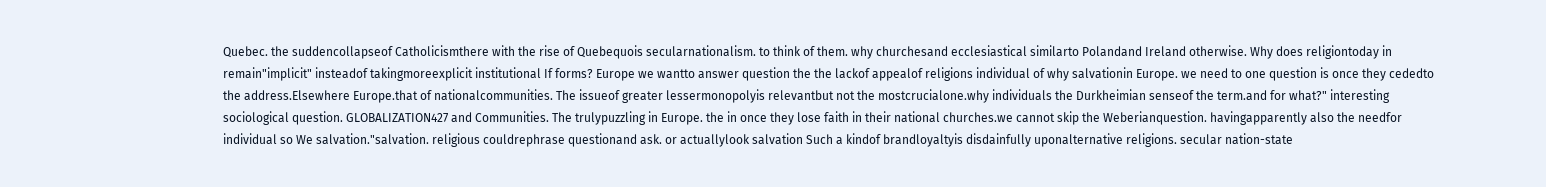Quebec. the suddencollapseof Catholicismthere with the rise of Quebequois secularnationalism. to think of them. why churchesand ecclesiastical similarto Polandand Ireland otherwise. Why does religiontoday in remain"implicit" insteadof takingmoreexplicit institutional If forms? Europe we wantto answer question the the lackof appealof religions individual of why salvationin Europe. we need to one question is once they cededto the address.Elsewhere Europe.that of nationalcommunities. The issueof greater lessermonopolyis relevantbut not the mostcrucialone.why individuals the Durkheimian senseof the term.and for what?" interesting sociological question. GLOBALIZATION427 and Communities. The trulypuzzling in Europe. the in once they lose faith in their national churches.we cannot skip the Weberianquestion. havingapparently also the needfor individual so We salvation."salvation. religious couldrephrase questionand ask. or actuallylook salvation Such a kindof brandloyaltyis disdainfully uponalternative religions. secular nation-state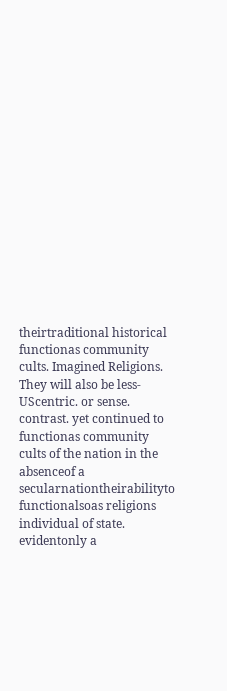theirtraditional historical functionas community cults. Imagined Religions. They will also be less-UScentric. or sense. contrast. yet continued to functionas community cults of the nation in the absenceof a secularnationtheirabilityto functionalsoas religions individual of state. evidentonly a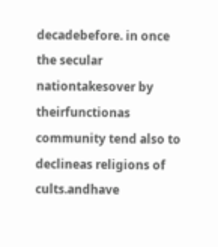decadebefore. in once the secular nationtakesover by theirfunctionas community tend also to declineas religions of cults.andhave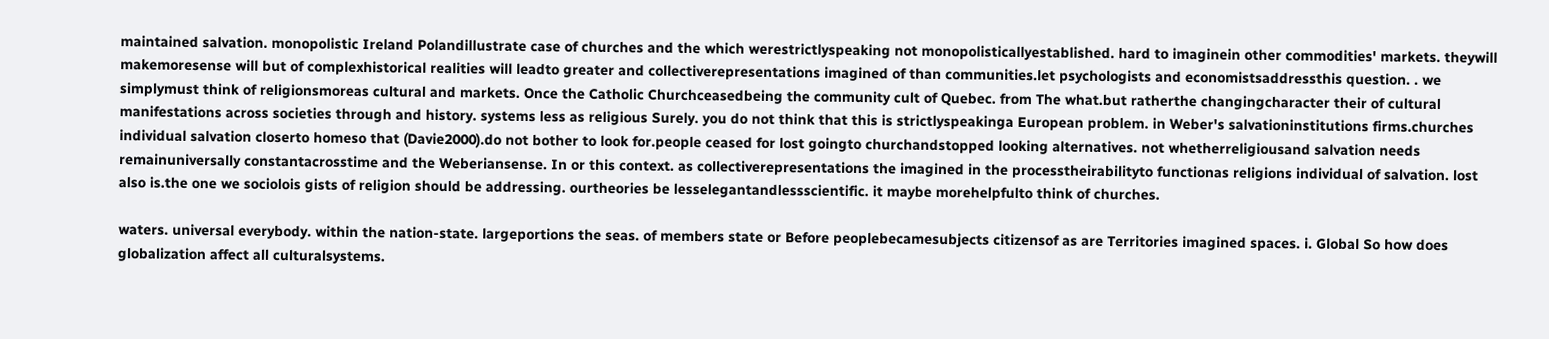maintained salvation. monopolistic Ireland Polandillustrate case of churches and the which werestrictlyspeaking not monopolisticallyestablished. hard to imaginein other commodities' markets. theywill makemoresense will but of complexhistorical realities will leadto greater and collectiverepresentations imagined of than communities.let psychologists and economistsaddressthis question. . we simplymust think of religionsmoreas cultural and markets. Once the Catholic Churchceasedbeing the community cult of Quebec. from The what.but ratherthe changingcharacter their of cultural manifestations across societies through and history. systems less as religious Surely. you do not think that this is strictlyspeakinga European problem. in Weber's salvationinstitutions firms.churches individual salvation closerto homeso that (Davie2000).do not bother to look for.people ceased for lost goingto churchandstopped looking alternatives. not whetherreligiousand salvation needs remainuniversally constantacrosstime and the Weberiansense. In or this context. as collectiverepresentations the imagined in the processtheirabilityto functionas religions individual of salvation. lost also is.the one we sociolois gists of religion should be addressing. ourtheories be lesselegantandlessscientific. it maybe morehelpfulto think of churches.

waters. universal everybody. within the nation-state. largeportions the seas. of members state or Before peoplebecamesubjects citizensof as are Territories imagined spaces. i. Global So how does globalization affect all culturalsystems.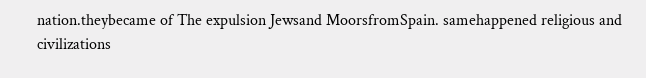nation.theybecame of The expulsion Jewsand MoorsfromSpain. samehappened religious and civilizations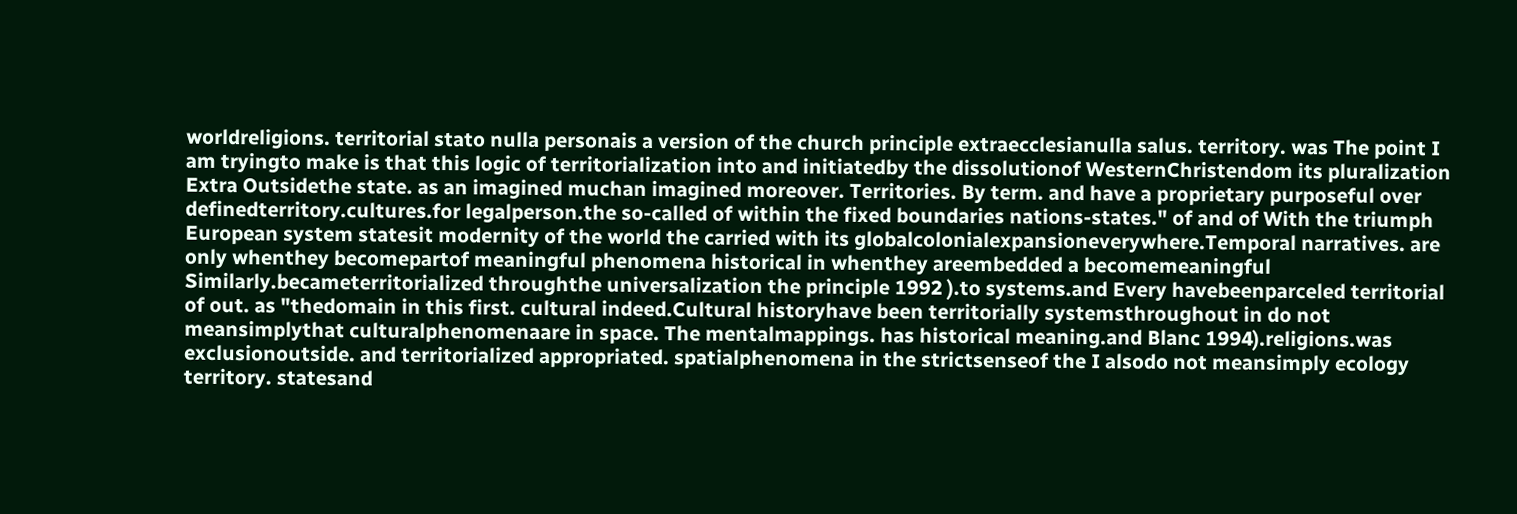worldreligions. territorial stato nulla personais a version of the church principle extraecclesianulla salus. territory. was The point I am tryingto make is that this logic of territorialization into and initiatedby the dissolutionof WesternChristendom its pluralization Extra Outsidethe state. as an imagined muchan imagined moreover. Territories. By term. and have a proprietary purposeful over definedterritory.cultures.for legalperson.the so-called of within the fixed boundaries nations-states." of and of With the triumph European system statesit modernity of the world the carried with its globalcolonialexpansioneverywhere.Temporal narratives. are only whenthey becomepartof meaningful phenomena historical in whenthey areembedded a becomemeaningful Similarly.becameterritorialized throughthe universalization the principle 1992 ).to systems.and Every havebeenparceled territorial of out. as "thedomain in this first. cultural indeed.Cultural historyhave been territorially systemsthroughout in do not meansimplythat culturalphenomenaare in space. The mentalmappings. has historical meaning.and Blanc 1994).religions.was exclusionoutside. and territorialized appropriated. spatialphenomena in the strictsenseof the I alsodo not meansimply ecology territory. statesand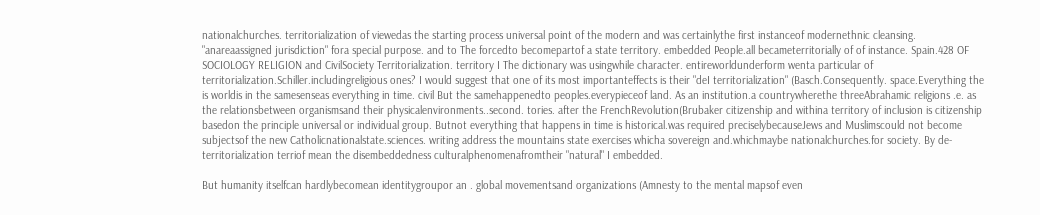nationalchurches. territorialization of viewedas the starting process universal point of the modern and was certainlythe first instanceof modernethnic cleansing. "anareaassigned jurisdiction" fora special purpose. and to The forcedto becomepartof a state territory. embedded People.all becameterritorially of of instance. Spain.428 OF SOCIOLOGY RELIGION and CivilSociety Territorialization. territory I The dictionary was usingwhile character. entireworldunderform wenta particular of territorialization.Schiller.includingreligious ones? I would suggest that one of its most importanteffects is their "deI territorialization" (Basch.Consequently. space.Everything the is worldis in the samesenseas everything in time. civil But the samehappenedto peoples.everypieceof land. As an institution.a countrywherethe threeAbrahamic religions .e. as the relationsbetween organismsand their physicalenvironments..second. tories. after the FrenchRevolution(Brubaker citizenship and withina territory of inclusion is citizenship basedon the principle universal or individual group. Butnot everything that happens in time is historical.was required preciselybecauseJews and Muslimscould not become subjectsof the new Catholicnationalstate.sciences. writing address the mountains state exercises whicha sovereign and.whichmaybe nationalchurches.for society. By de-territorialization terriof mean the disembeddedness culturalphenomenafromtheir "natural" I embedded.

But humanity itselfcan hardlybecomean identitygroupor an . global movementsand organizations (Amnesty to the mental mapsof even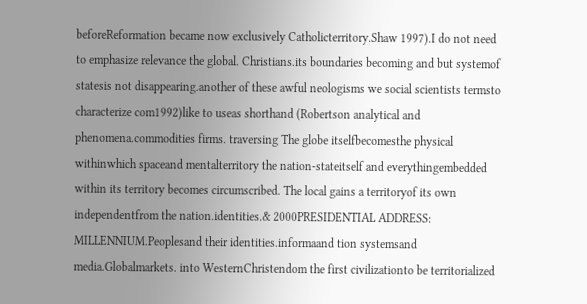beforeReformation became now exclusively Catholicterritory.Shaw 1997).I do not need to emphasize relevance the global. Christians.its boundaries becoming and but systemof statesis not disappearing.another of these awful neologisms we social scientists termsto characterize com1992)like to useas shorthand (Robertson analytical and phenomena.commodities firms. traversing The globe itselfbecomesthe physical withinwhich spaceand mentalterritory the nation-stateitself and everythingembedded within its territory becomes circumscribed. The local gains a territoryof its own independentfrom the nation.identities.& 2000PRESIDENTIAL ADDRESS: MILLENNIUM.Peoplesand their identities.informaand tion systemsand media.Globalmarkets. into WesternChristendom the first civilizationto be territorialized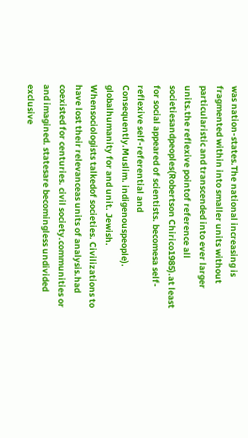was nation-states.The national increasing is fragmented within into smaller units without particularistic and transcended into ever larger units.the reflexive pointof reference all societiesandpeoples(Robertson Chirico1985).at least for social appeared of scientists. becomesa self-reflexive self-referential and Consequently.Muslim. indigenouspeople). globalhumanity for and unit. Jewish. Whensociologists talkedof societies. Civilizations to have lost their relevanceas units of analysis.had coexisted for centuries. civil society.communities or and imagined. statesare becomingless undivided exclusive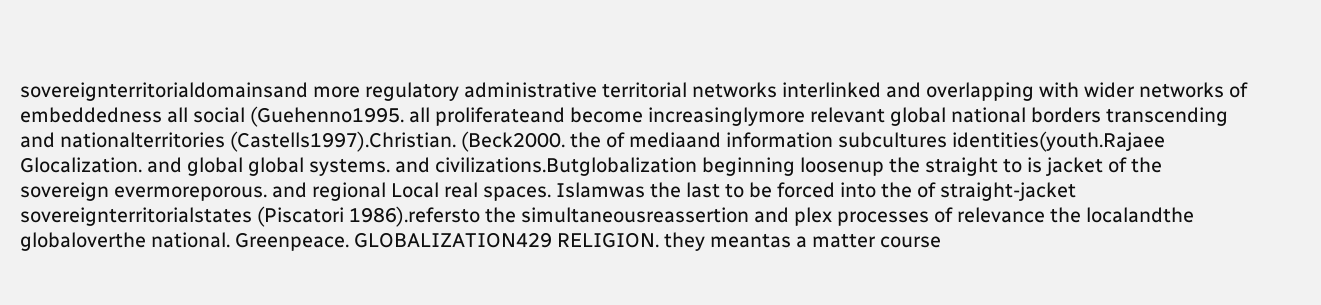sovereignterritorialdomainsand more regulatory administrative territorial networks interlinked and overlapping with wider networks of embeddedness all social (Guehenno1995. all proliferateand become increasinglymore relevant global national borders transcending and nationalterritories (Castells1997).Christian. (Beck2000. the of mediaand information subcultures identities(youth.Rajaee Glocalization. and global global systems. and civilizations.Butglobalization beginning loosenup the straight to is jacket of the sovereign evermoreporous. and regional Local real spaces. Islamwas the last to be forced into the of straight-jacket sovereignterritorialstates (Piscatori 1986).refersto the simultaneousreassertion and plex processes of relevance the localandthe globaloverthe national. Greenpeace. GLOBALIZATION429 RELIGION. they meantas a matter course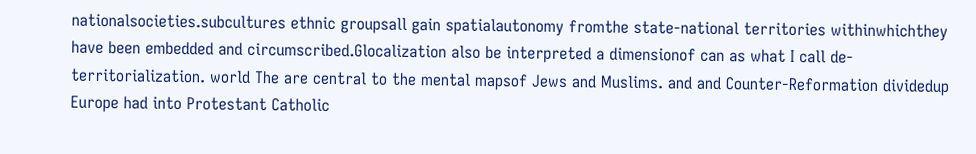nationalsocieties.subcultures ethnic groupsall gain spatialautonomy fromthe state-national territories withinwhichthey have been embedded and circumscribed.Glocalization also be interpreted a dimensionof can as what I call de-territorialization. world The are central to the mental mapsof Jews and Muslims. and and Counter-Reformation dividedup Europe had into Protestant Catholic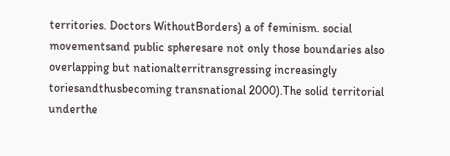territories. Doctors WithoutBorders) a of feminism. social movementsand public spheresare not only those boundaries also overlapping but nationalterritransgressing increasingly toriesandthusbecoming transnational 2000).The solid territorial underthe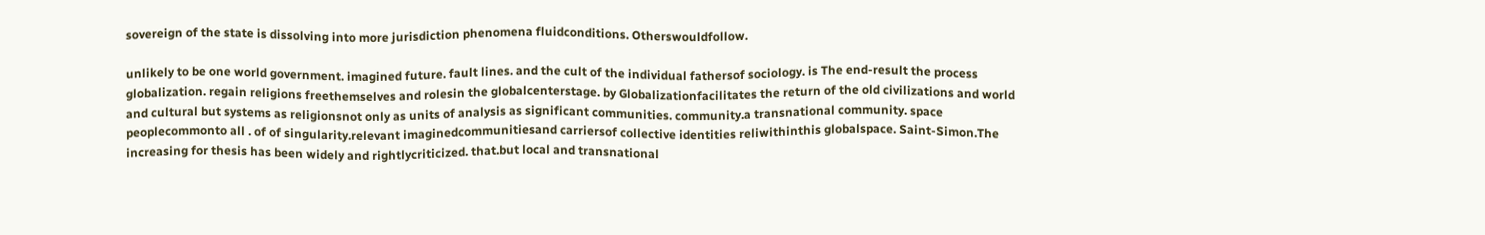sovereign of the state is dissolving into more jurisdiction phenomena fluidconditions. Otherswouldfollow.

unlikely to be one world government. imagined future. fault lines. and the cult of the individual fathersof sociology. is The end-result the process globalization. regain religions freethemselves and rolesin the globalcenterstage. by Globalizationfacilitates the return of the old civilizations and world and cultural but systems as religionsnot only as units of analysis as significant communities. community.a transnational community. space peoplecommonto all . of of singularity.relevant imaginedcommunitiesand carriersof collective identities reliwithinthis globalspace. Saint-Simon.The increasing for thesis has been widely and rightlycriticized. that.but local and transnational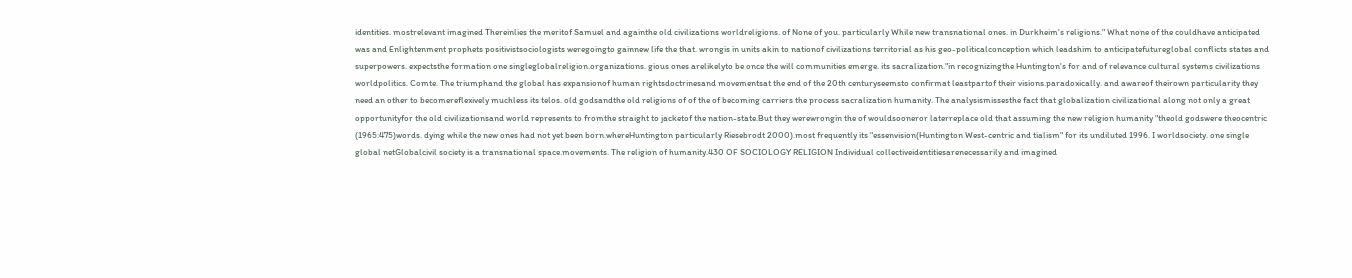identities. mostrelevant imagined Thereinlies the meritof Samuel and againthe old civilizations worldreligions. of None of you. particularly While new transnational ones. in Durkheim's religions." What none of the couldhave anticipated was and Enlightenment prophets positivistsociologists weregoingto gainnew life the that. wrongis in units akin to nationof civilizations territorial as his geo-politicalconception which leadshim to anticipatefutureglobal conflicts states and superpowers. expectsthe formation one singleglobalreligion.organizations. gious ones arelikelyto be once the will communities emerge. its sacralization."in recognizingthe Huntington's for and of relevance cultural systems civilizations worldpolitics. Comte. The triumphand the global has expansionof human rightsdoctrinesand movementsat the end of the 20th centuryseemsto confirmat leastpartof their visions.paradoxically. and awareof theirown particularity they need an other to becomereflexively muchless its telos. old godsandthe old religions of of the of becoming carriers the process sacralization humanity. The analysismissesthe fact that globalization civilizational along not only a great opportunityfor the old civilizationsand world represents to fromthe straight to jacketof the nation-state.But they werewrongin the of wouldsooneror laterreplace old that assuming the new religion humanity "theold godswere theocentric (1965:475)words. dying while the new ones had not yet been born.whereHuntington particularly Riesebrodt 2000).most frequently its "essenvision(Huntington West-centric and tialism" for its undiluted 1996. I worldsociety. one single global netGlobalcivil society is a transnational space.movements. The religion of humanity.430 OF SOCIOLOGY RELIGION Individual collectiveidentitiesarenecessarily and imagined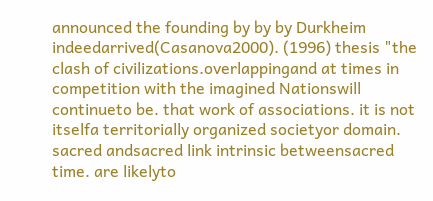announced the founding by by by Durkheim indeedarrived(Casanova2000). (1996) thesis "the clash of civilizations.overlappingand at times in competition with the imagined Nationswill continueto be. that work of associations. it is not itselfa territorially organized societyor domain. sacred andsacred link intrinsic betweensacred time. are likelyto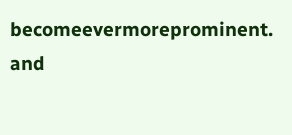becomeevermoreprominent. and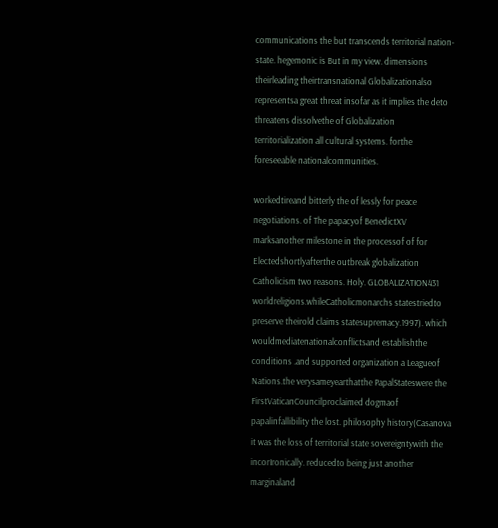communications the but transcends territorial nation-state. hegemonic is But in my view. dimensions theirleading theirtransnational Globalizationalso representsa great threat insofar as it implies the deto threatens dissolvethe of Globalization territorialization all cultural systems. forthe foreseeable nationalcommunities.

workedtireand bitterly the of lessly for peace negotiations. of The papacyof BenedictXV marksanother milestone in the processof of for Electedshortlyafterthe outbreak globalization Catholicism two reasons. Holy. GLOBALIZATION431 worldreligions.whileCatholicmonarchs statestriedto preserve theirold claims statesupremacy.1997). which wouldmediatenationalconflictsand establishthe conditions .and supported organization a Leagueof Nations.the verysameyearthatthe PapalStateswere the FirstVaticanCouncilproclaimed dogmaof papalinfallibility the lost. philosophy history(Casanova it was the loss of territorial state sovereigntywith the incorIronically. reducedto being just another marginaland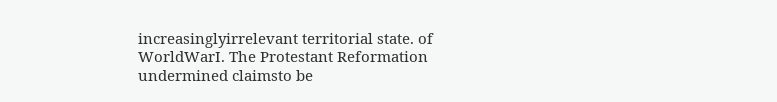increasinglyirrelevant territorial state. of WorldWarI. The Protestant Reformation undermined claimsto be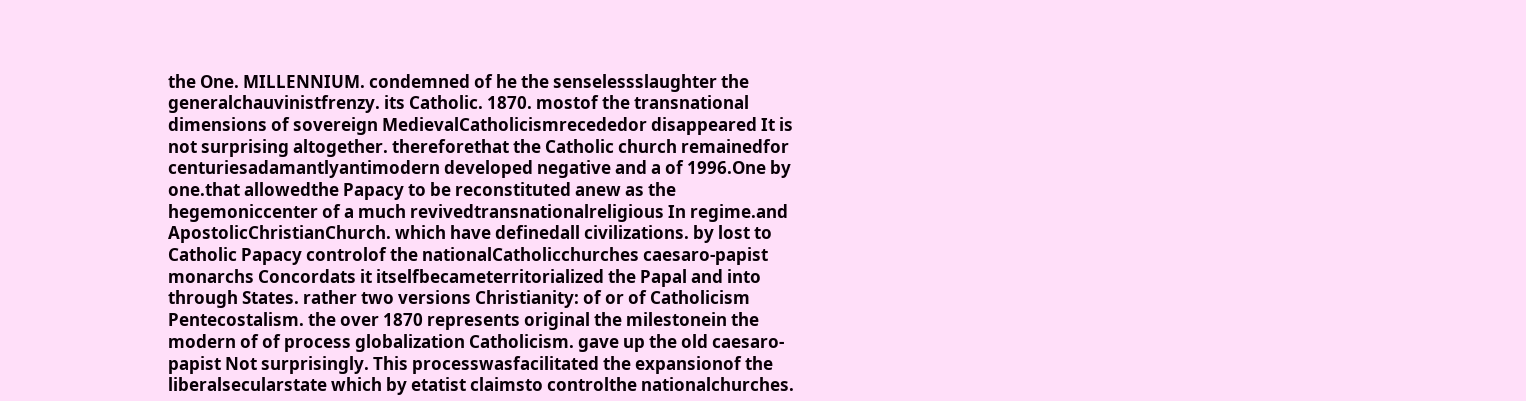the One. MILLENNIUM. condemned of he the senselessslaughter the generalchauvinistfrenzy. its Catholic. 1870. mostof the transnational dimensions of sovereign MedievalCatholicismrecededor disappeared It is not surprising altogether. thereforethat the Catholic church remainedfor centuriesadamantlyantimodern developed negative and a of 1996.One by one.that allowedthe Papacy to be reconstituted anew as the hegemoniccenter of a much revivedtransnationalreligious In regime.and ApostolicChristianChurch. which have definedall civilizations. by lost to Catholic Papacy controlof the nationalCatholicchurches caesaro-papist monarchs Concordats it itselfbecameterritorialized the Papal and into through States. rather two versions Christianity: of or of Catholicism Pentecostalism. the over 1870 represents original the milestonein the modern of of process globalization Catholicism. gave up the old caesaro-papist Not surprisingly. This processwasfacilitated the expansionof the liberalsecularstate which by etatist claimsto controlthe nationalchurches.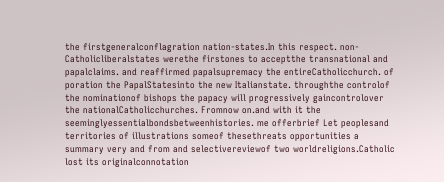the firstgeneralconflagration nation-states.In this respect. non-Catholicliberalstates werethe firstones to acceptthe transnational and papalclaims. and reaffirmed papalsupremacy the entireCatholicchurch. of poration the PapalStatesinto the new Italianstate. throughthe controlof the nominationof bishops the papacy will progressively gaincontrolover the nationalCatholicchurches. Fromnow on.and with it the seeminglyessentialbondsbetweenhistories. me offerbrief Let peoplesand territories of illustrations someof thesethreats opportunities a summary very and from and selectivereviewof two worldreligions.Catholic lost its originalconnotation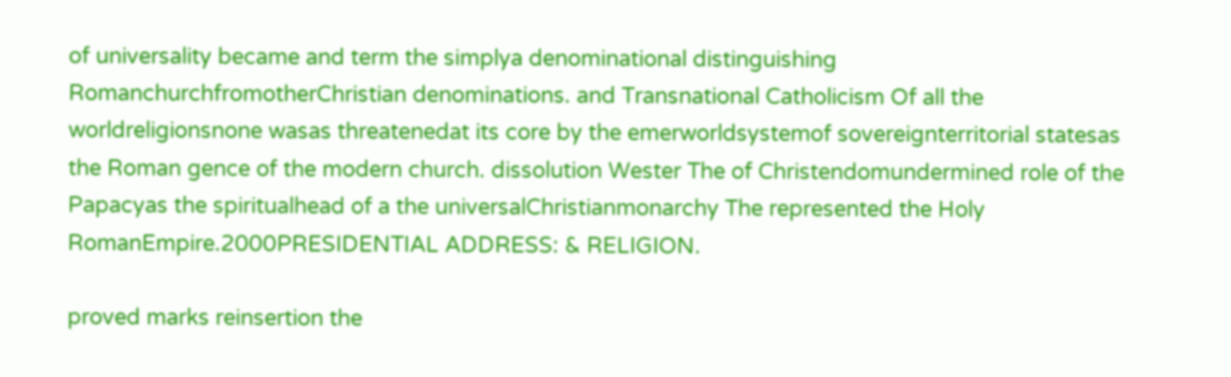of universality became and term the simplya denominational distinguishing RomanchurchfromotherChristian denominations. and Transnational Catholicism Of all the worldreligionsnone wasas threatenedat its core by the emerworldsystemof sovereignterritorial statesas the Roman gence of the modern church. dissolution Wester The of Christendomundermined role of the Papacyas the spiritualhead of a the universalChristianmonarchy The represented the Holy RomanEmpire.2000PRESIDENTIAL ADDRESS: & RELIGION.

proved marks reinsertion the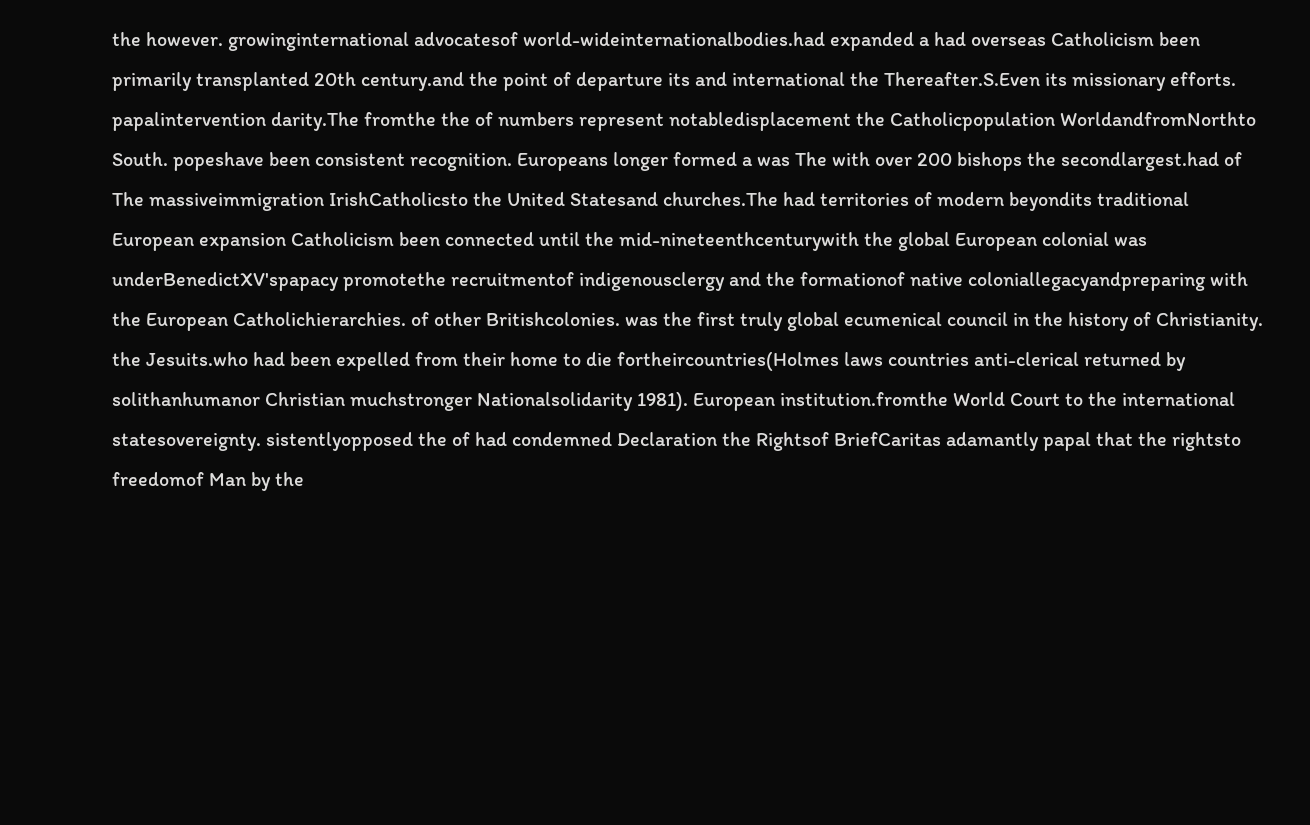the however. growinginternational advocatesof world-wideinternationalbodies.had expanded a had overseas Catholicism been primarily transplanted 20th century.and the point of departure its and international the Thereafter.S.Even its missionary efforts. papalintervention darity.The fromthe the of numbers represent notabledisplacement the Catholicpopulation WorldandfromNorthto South. popeshave been consistent recognition. Europeans longer formed a was The with over 200 bishops the secondlargest.had of The massiveimmigration IrishCatholicsto the United Statesand churches.The had territories of modern beyondits traditional European expansion Catholicism been connected until the mid-nineteenthcenturywith the global European colonial was underBenedictXV'spapacy promotethe recruitmentof indigenousclergy and the formationof native coloniallegacyandpreparing with the European Catholichierarchies. of other Britishcolonies. was the first truly global ecumenical council in the history of Christianity. the Jesuits.who had been expelled from their home to die fortheircountries(Holmes laws countries anti-clerical returned by solithanhumanor Christian muchstronger Nationalsolidarity 1981). European institution.fromthe World Court to the international statesovereignty. sistentlyopposed the of had condemned Declaration the Rightsof BriefCaritas adamantly papal that the rightsto freedomof Man by the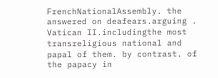FrenchNationalAssembly. the answered on deafears.arguing . Vatican II.includingthe most transreligious national and papal of them. by contrast. of the papacy in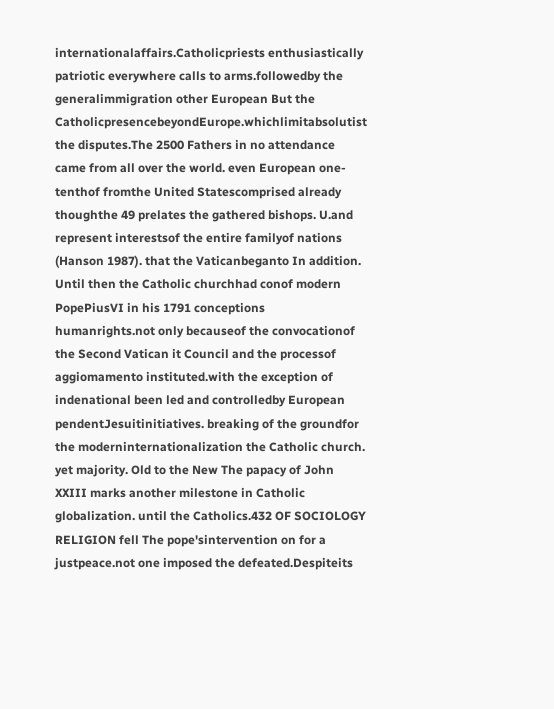internationalaffairs.Catholicpriests enthusiastically patriotic everywhere calls to arms.followedby the generalimmigration other European But the CatholicpresencebeyondEurope.whichlimitabsolutist the disputes.The 2500 Fathers in no attendance came from all over the world. even European one-tenthof fromthe United Statescomprised already thoughthe 49 prelates the gathered bishops. U.and represent interestsof the entire familyof nations (Hanson 1987). that the Vaticanbeganto In addition. Until then the Catholic churchhad conof modern PopePiusVI in his 1791 conceptions humanrights.not only becauseof the convocationof the Second Vatican it Council and the processof aggiomamento instituted.with the exception of indenational been led and controlledby European pendentJesuitinitiatives. breaking of the groundfor the moderninternationalization the Catholic church. yet majority. Old to the New The papacy of John XXIII marks another milestone in Catholic globalization. until the Catholics.432 OF SOCIOLOGY RELIGION fell The pope'sintervention on for a justpeace.not one imposed the defeated.Despiteits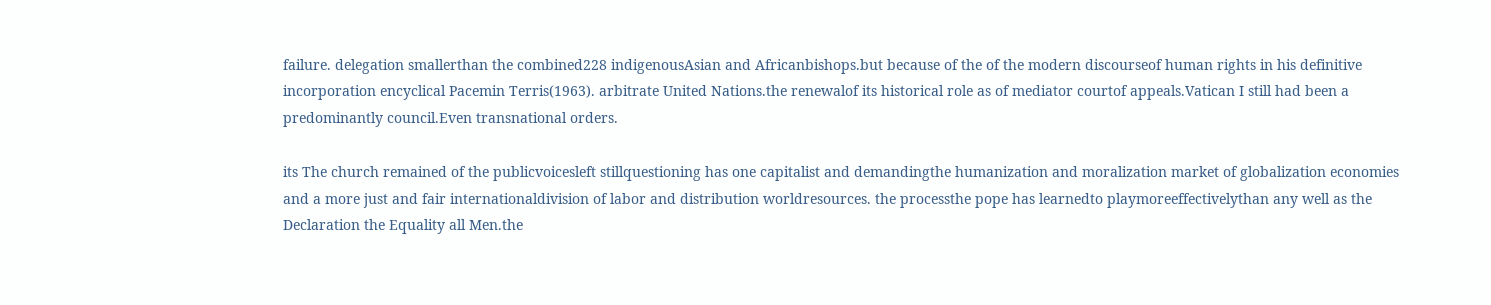failure. delegation smallerthan the combined228 indigenousAsian and Africanbishops.but because of the of the modern discourseof human rights in his definitive incorporation encyclical Pacemin Terris(1963). arbitrate United Nations.the renewalof its historical role as of mediator courtof appeals.Vatican I still had been a predominantly council.Even transnational orders.

its The church remained of the publicvoicesleft stillquestioning has one capitalist and demandingthe humanization and moralization market of globalization economies and a more just and fair internationaldivision of labor and distribution worldresources. the processthe pope has learnedto playmoreeffectivelythan any well as the Declaration the Equality all Men.the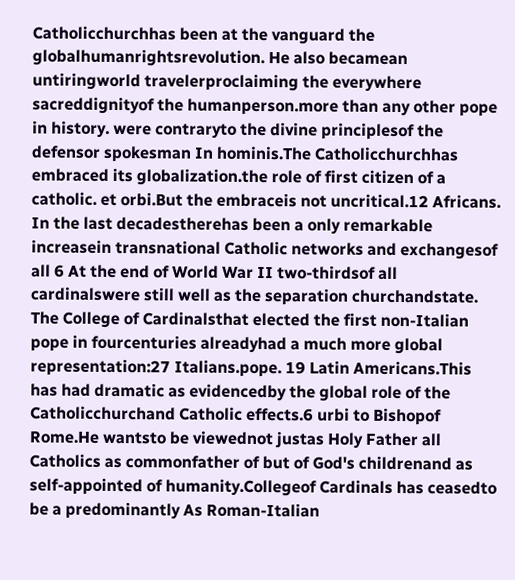Catholicchurchhas been at the vanguard the globalhumanrightsrevolution. He also becamean untiringworld travelerproclaiming the everywhere sacreddignityof the humanperson.more than any other pope in history. were contraryto the divine principlesof the defensor spokesman In hominis.The Catholicchurchhas embraced its globalization.the role of first citizen of a catholic. et orbi.But the embraceis not uncritical.12 Africans. In the last decadestherehas been a only remarkable increasein transnational Catholic networks and exchangesof all 6 At the end of World War II two-thirdsof all cardinalswere still well as the separation churchandstate. The College of Cardinalsthat elected the first non-Italian pope in fourcenturies alreadyhad a much more global representation:27 Italians.pope. 19 Latin Americans.This has had dramatic as evidencedby the global role of the Catholicchurchand Catholic effects.6 urbi to Bishopof Rome.He wantsto be viewednot justas Holy Father all Catholics as commonfather of but of God's childrenand as self-appointed of humanity.Collegeof Cardinals has ceasedto be a predominantly As Roman-Italian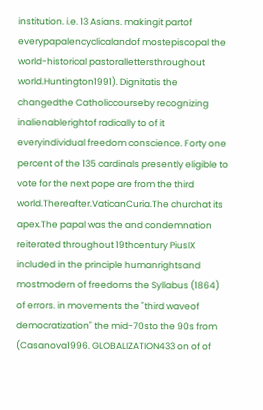institution. i.e. 13 Asians. makingit partof everypapalencyclicalandof mostepiscopal the world-historical pastorallettersthroughout world.Huntington1991). Dignitatis the changedthe Catholiccourseby recognizing inalienablerightof radically to of it everyindividual freedom conscience. Forty one percent of the 135 cardinals presently eligible to vote for the next pope are from the third world.Thereafter.VaticanCuria.The churchat its apex.The papal was the and condemnation reiterated throughout 19thcentury PiusIX included in the principle humanrightsand mostmodern of freedoms the Syllabus (1864) of errors. in movements the "third waveof democratization" the mid-70sto the 90s from (Casanova1996. GLOBALIZATION433 on of of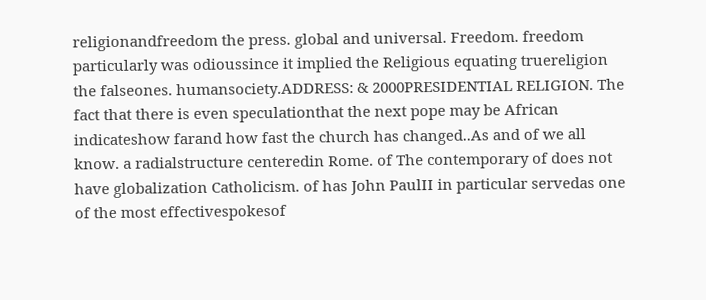religionandfreedom the press. global and universal. Freedom. freedom particularly was odioussince it implied the Religious equating truereligion the falseones. humansociety.ADDRESS: & 2000PRESIDENTIAL RELIGION. The fact that there is even speculationthat the next pope may be African indicateshow farand how fast the church has changed..As and of we all know. a radialstructure centeredin Rome. of The contemporary of does not have globalization Catholicism. of has John PaulII in particular servedas one of the most effectivespokesof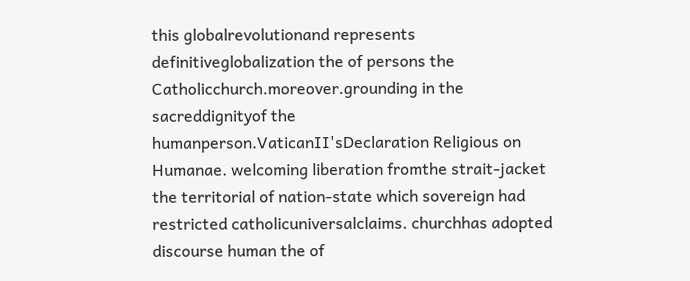this globalrevolutionand represents definitiveglobalization the of persons the Catholicchurch.moreover.grounding in the sacreddignityof the humanperson.VaticanII'sDeclaration Religious on Humanae. welcoming liberation fromthe strait-jacket the territorial of nation-state which sovereign had restricted catholicuniversalclaims. churchhas adopted discourse human the of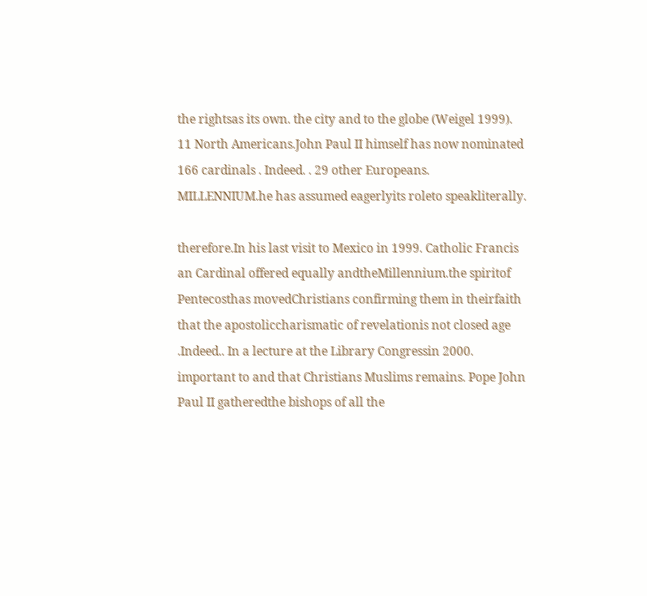the rightsas its own. the city and to the globe (Weigel 1999). 11 North Americans.John Paul II himself has now nominated 166 cardinals . Indeed. . 29 other Europeans. MILLENNIUM.he has assumed eagerlyits roleto speakliterally.

therefore.In his last visit to Mexico in 1999. Catholic Francis an Cardinal offered equally andtheMillennium.the spiritof Pentecosthas movedChristians confirming them in theirfaith that the apostoliccharismatic of revelationis not closed age .Indeed.. In a lecture at the Library Congressin 2000. important to and that Christians Muslims remains. Pope John Paul II gatheredthe bishops of all the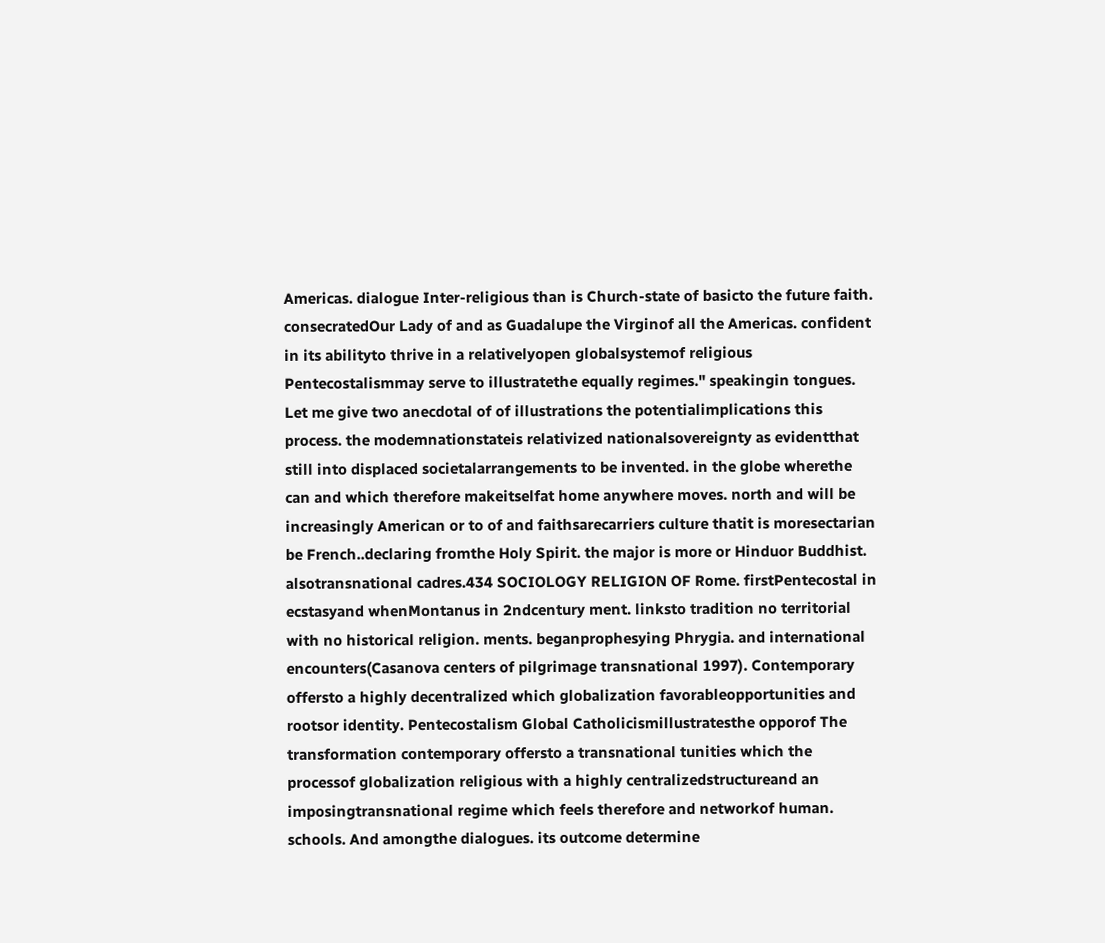Americas. dialogue Inter-religious than is Church-state of basicto the future faith. consecratedOur Lady of and as Guadalupe the Virginof all the Americas. confident in its abilityto thrive in a relativelyopen globalsystemof religious Pentecostalismmay serve to illustratethe equally regimes." speakingin tongues. Let me give two anecdotal of of illustrations the potentialimplications this process. the modemnationstateis relativized nationalsovereignty as evidentthat still into displaced societalarrangements to be invented. in the globe wherethe can and which therefore makeitselfat home anywhere moves. north and will be increasingly American or to of and faithsarecarriers culture thatit is moresectarian be French..declaring fromthe Holy Spirit. the major is more or Hinduor Buddhist. alsotransnational cadres.434 SOCIOLOGY RELIGION OF Rome. firstPentecostal in ecstasyand whenMontanus in 2ndcentury ment. linksto tradition no territorial with no historical religion. ments. beganprophesying Phrygia. and international encounters(Casanova centers of pilgrimage transnational 1997). Contemporary offersto a highly decentralized which globalization favorableopportunities and rootsor identity. Pentecostalism Global Catholicismillustratesthe opporof The transformation contemporary offersto a transnational tunities which the processof globalization religious with a highly centralizedstructureand an imposingtransnational regime which feels therefore and networkof human. schools. And amongthe dialogues. its outcome determine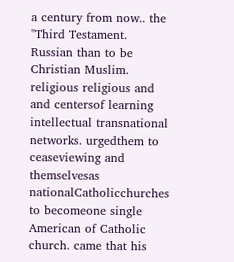a century from now.. the "Third Testament. Russian than to be Christian Muslim. religious religious and and centersof learning intellectual transnational networks. urgedthem to ceaseviewing and themselvesas nationalCatholicchurches to becomeone single American of Catholic church. came that his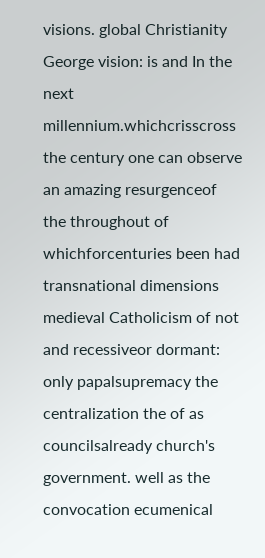visions. global Christianity George vision: is and In the next millennium.whichcrisscross the century one can observe an amazing resurgenceof the throughout of whichforcenturies been had transnational dimensions medieval Catholicism of not and recessiveor dormant: only papalsupremacy the centralization the of as councilsalready church's government. well as the convocation ecumenical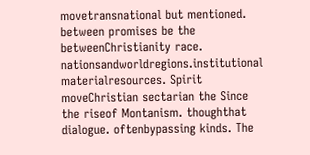movetransnational but mentioned. between promises be the betweenChristianity race. nationsandworldregions.institutional materialresources. Spirit moveChristian sectarian the Since the riseof Montanism. thoughthat dialogue. oftenbypassing kinds. The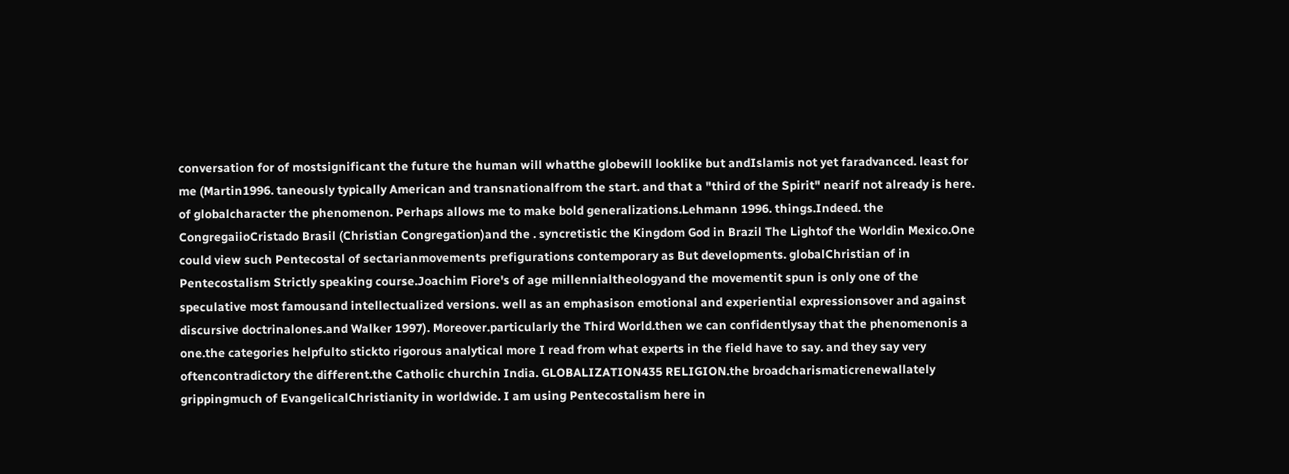conversation for of mostsignificant the future the human will whatthe globewill looklike but andIslamis not yet faradvanced. least for me (Martin1996. taneously typically American and transnationalfrom the start. and that a "third of the Spirit" nearif not already is here. of globalcharacter the phenomenon. Perhaps allows me to make bold generalizations.Lehmann 1996. things.Indeed. the CongregaiioCristado Brasil (Christian Congregation)and the . syncretistic the Kingdom God in Brazil The Lightof the Worldin Mexico.One could view such Pentecostal of sectarianmovements prefigurations contemporary as But developments. globalChristian of in Pentecostalism Strictly speaking course.Joachim Fiore's of age millennialtheologyand the movementit spun is only one of the speculative most famousand intellectualized versions. well as an emphasison emotional and experiential expressionsover and against discursive doctrinalones.and Walker 1997). Moreover.particularly the Third World.then we can confidentlysay that the phenomenonis a one.the categories helpfulto stickto rigorous analytical more I read from what experts in the field have to say. and they say very oftencontradictory the different.the Catholic churchin India. GLOBALIZATION435 RELIGION.the broadcharismaticrenewallately grippingmuch of EvangelicalChristianity in worldwide. I am using Pentecostalism here in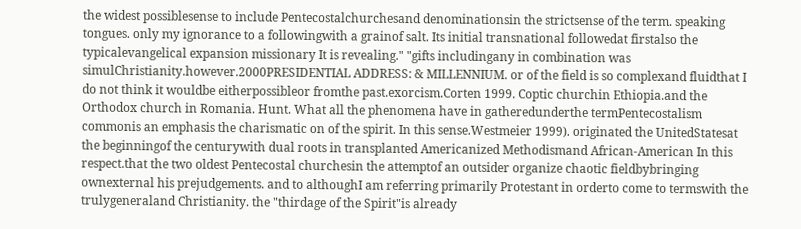the widest possiblesense to include Pentecostalchurchesand denominationsin the strictsense of the term. speaking tongues. only my ignorance to a followingwith a grainof salt. Its initial transnational followedat firstalso the typicalevangelical expansion missionary It is revealing." "gifts includingany in combination was simulChristianity.however.2000PRESIDENTIAL ADDRESS: & MILLENNIUM. or of the field is so complexand fluidthat I do not think it wouldbe eitherpossibleor fromthe past.exorcism.Corten 1999. Coptic churchin Ethiopia.and the Orthodox church in Romania. Hunt. What all the phenomena have in gatheredunderthe termPentecostalism commonis an emphasis the charismatic on of the spirit. In this sense.Westmeier 1999). originated the UnitedStatesat the beginningof the centurywith dual roots in transplanted Americanized Methodismand African-American In this respect.that the two oldest Pentecostal churchesin the attemptof an outsider organize chaotic fieldbybringing ownexternal his prejudgements. and to althoughI am referring primarily Protestant in orderto come to termswith the trulygeneraland Christianity. the "thirdage of the Spirit"is already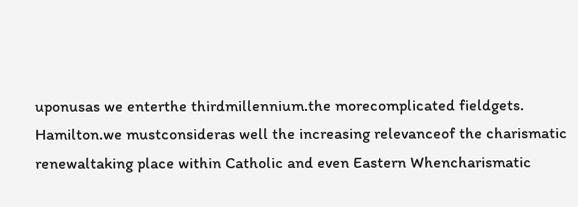uponusas we enterthe thirdmillennium.the morecomplicated fieldgets. Hamilton.we mustconsideras well the increasing relevanceof the charismatic renewaltaking place within Catholic and even Eastern Whencharismatic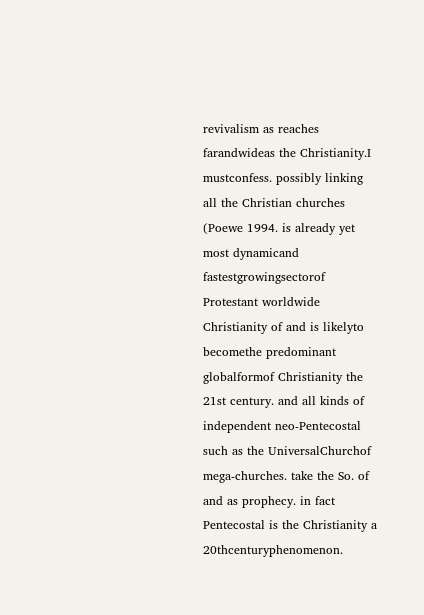revivalism as reaches farandwideas the Christianity.I mustconfess. possibly linking all the Christian churches (Poewe 1994. is already yet most dynamicand fastestgrowingsectorof Protestant worldwide Christianity of and is likelyto becomethe predominant globalformof Christianity the 21st century. and all kinds of independent neo-Pentecostal such as the UniversalChurchof mega-churches. take the So. of and as prophecy. in fact Pentecostal is the Christianity a 20thcenturyphenomenon.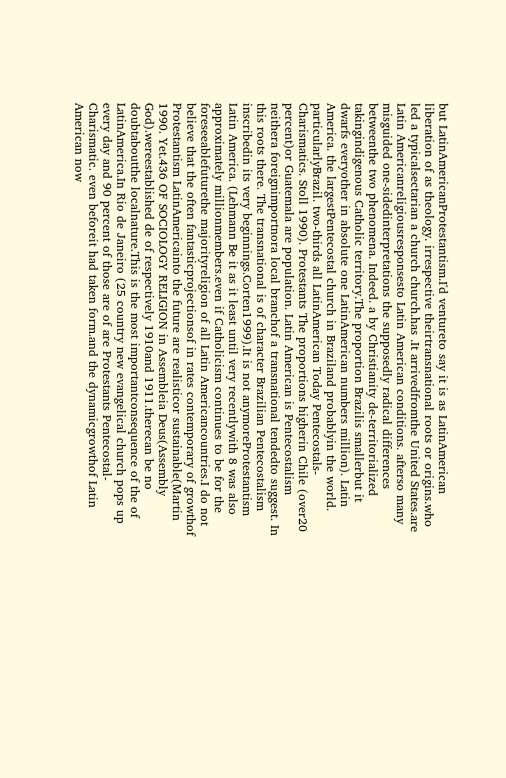but LatinAmericanProtestantism.I'd ventureto say it is as LatinAmerican liberation of as theology. irrespective theirtransnational roots or origins.who led a typicalsectarian a church church.has .It arrivedfromthe United States.are Latin Americanreligiousresponsesto Latin American conditions. afterso many misguided one-sidedinterpretations the supposedly radical differences betweenthe two phenomena. Indeed. a by Christianity de-territorialized takingindigenous Catholic territory.The proportion Brazilis smallerbut it dwarfs everyother in absolute one LatinAmerican numbers million). Latin America. the largestPentecostal church in Braziland probablyin the world. particularlyBrazil. two-thirds all LatinAmerican Today Pentecostals-Charismatics. Stoll 1990). Protestants The proportions higherin Chile (over20 percent)or Guatemala are population. Latin American is Pentecostalism neithera foreignimportnora local branchof a transnational tendedto suggest. In this roots there. The transnational is of character Brazilian Pentecostalism inscribedin its very beginnings.Corten1999).It is not anymoreProtestantism Latin America. (Lehmann Be it as it least until very recentlywith 8 was also approximately millionmembers.even if Catholicism continues to be for the foreseeablefuturethe majorityreligion of all Latin Americancountries.I do not believe that the often fantasticprojectionsof in rates contemporary of growthof Protestantism LatinAmericainto the future are realisticor sustainable(Martin 1990. Yet.436 OF SOCIOLOGY RELIGION in Assembleia Deus(Assembly God).wereestablished de of respectively 1910and 1911.therecan be no doubtaboutthe localnature.This is the most importantconsequence of the of LatinAmerica.In Rio de Janeiro (25 country new evangelical church pops up every day and 90 percent of those are of are Protestants Pentecostal-Charismatic. even beforeit had taken form.and the dynamicgrowthof Latin American now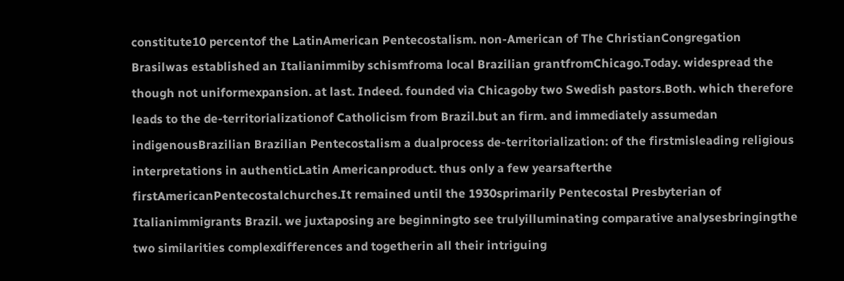constitute10 percentof the LatinAmerican Pentecostalism. non-American of The ChristianCongregation Brasilwas established an Italianimmiby schismfroma local Brazilian grantfromChicago.Today. widespread the though not uniformexpansion. at last. Indeed. founded via Chicagoby two Swedish pastors.Both. which therefore leads to the de-territorializationof Catholicism from Brazil.but an firm. and immediately assumedan indigenousBrazilian Brazilian Pentecostalism a dualprocess de-territorialization: of the firstmisleading religious interpretations in authenticLatin Americanproduct. thus only a few yearsafterthe firstAmericanPentecostalchurches.It remained until the 1930sprimarily Pentecostal Presbyterian of Italianimmigrants Brazil. we juxtaposing are beginningto see trulyilluminating comparative analysesbringingthe two similarities complexdifferences and togetherin all their intriguing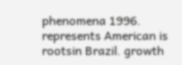phenomena 1996. represents American is rootsin Brazil. growth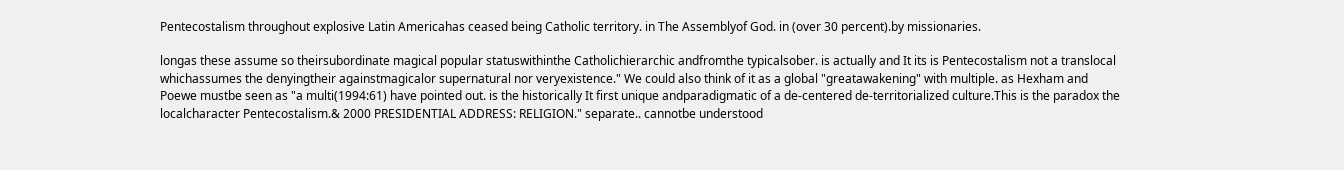Pentecostalism throughout explosive Latin Americahas ceased being Catholic territory. in The Assemblyof God. in (over 30 percent).by missionaries.

longas these assume so theirsubordinate magical popular statuswithinthe Catholichierarchic andfromthe typicalsober. is actually and It its is Pentecostalism not a translocal whichassumes the denyingtheir againstmagicalor supernatural nor veryexistence." We could also think of it as a global "greatawakening" with multiple. as Hexham and Poewe mustbe seen as "a multi(1994:61) have pointed out. is the historically It first unique andparadigmatic of a de-centered de-territorialized culture.This is the paradox the localcharacter Pentecostalism.& 2000 PRESIDENTIAL ADDRESS: RELIGION." separate.. cannotbe understood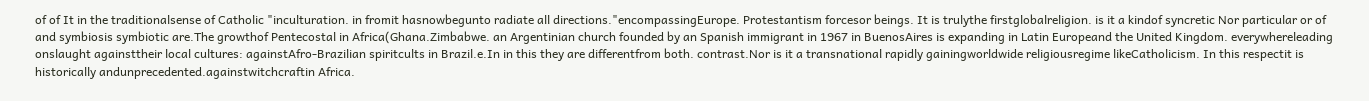of of It in the traditionalsense of Catholic "inculturation. in fromit hasnowbegunto radiate all directions."encompassingEurope. Protestantism forcesor beings. It is trulythe firstglobalreligion. is it a kindof syncretic Nor particular or of and symbiosis symbiotic are.The growthof Pentecostal in Africa(Ghana.Zimbabwe. an Argentinian church founded by an Spanish immigrant in 1967 in BuenosAires is expanding in Latin Europeand the United Kingdom. everywhereleading onslaught againsttheir local cultures: againstAfro-Brazilian spiritcults in Brazil.e.In in this they are differentfrom both. contrast.Nor is it a transnational rapidly gainingworldwide religiousregime likeCatholicism. In this respectit is historically andunprecedented.againstwitchcraftin Africa.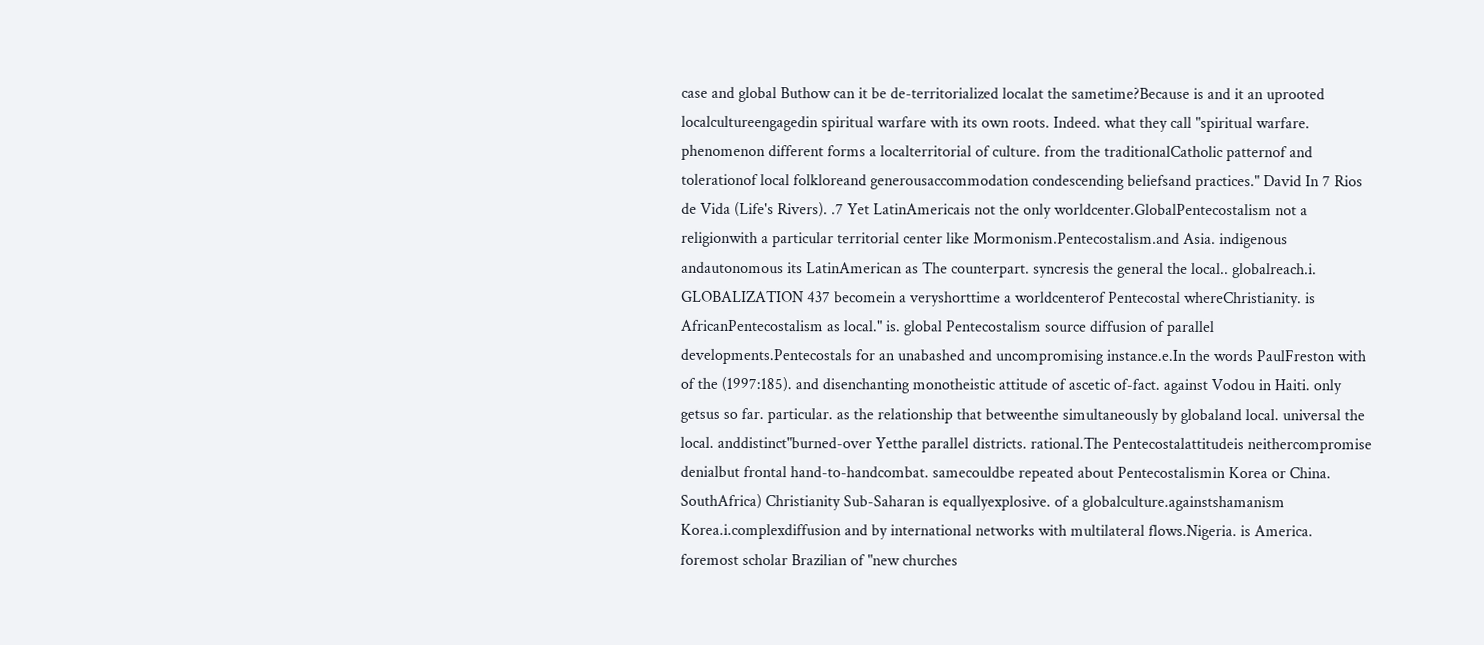case and global Buthow can it be de-territorialized localat the sametime?Because is and it an uprooted localcultureengagedin spiritual warfare with its own roots. Indeed. what they call "spiritual warfare. phenomenon different forms a localterritorial of culture. from the traditionalCatholic patternof and tolerationof local folkloreand generousaccommodation condescending beliefsand practices." David In 7 Rios de Vida (Life's Rivers). .7 Yet LatinAmericais not the only worldcenter.GlobalPentecostalism not a religionwith a particular territorial center like Mormonism.Pentecostalism.and Asia. indigenous andautonomous its LatinAmerican as The counterpart. syncresis the general the local.. globalreach.i. GLOBALIZATION 437 becomein a veryshorttime a worldcenterof Pentecostal whereChristianity. is AfricanPentecostalism as local." is. global Pentecostalism source diffusion of parallel developments.Pentecostals for an unabashed and uncompromising instance.e.In the words PaulFreston with of the (1997:185). and disenchanting monotheistic attitude of ascetic of-fact. against Vodou in Haiti. only getsus so far. particular. as the relationship that betweenthe simultaneously by globaland local. universal the local. anddistinct"burned-over Yetthe parallel districts. rational.The Pentecostalattitudeis neithercompromise denialbut frontal hand-to-handcombat. samecouldbe repeated about Pentecostalismin Korea or China. SouthAfrica) Christianity Sub-Saharan is equallyexplosive. of a globalculture.againstshamanism Korea.i.complexdiffusion and by international networks with multilateral flows.Nigeria. is America. foremost scholar Brazilian of "new churches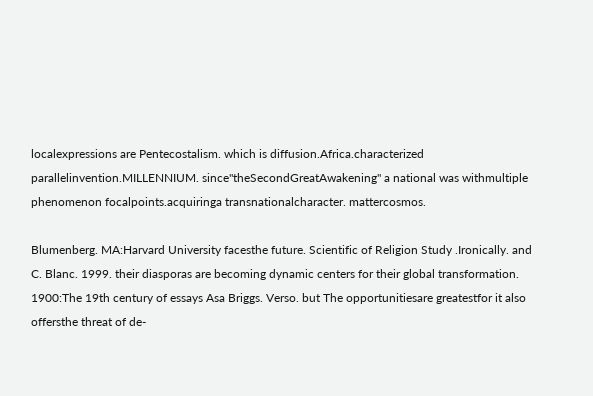localexpressions are Pentecostalism. which is diffusion.Africa.characterized parallelinvention.MILLENNIUM. since"theSecondGreatAwakening" a national was withmultiple phenomenon focalpoints.acquiringa transnationalcharacter. mattercosmos.

Blumenberg. MA:Harvard University facesthe future. Scientific of Religion Study .Ironically. and C. Blanc. 1999. their diasporas are becoming dynamic centers for their global transformation. 1900:The 19th century of essays Asa Briggs. Verso. but The opportunitiesare greatestfor it also offersthe threat of de-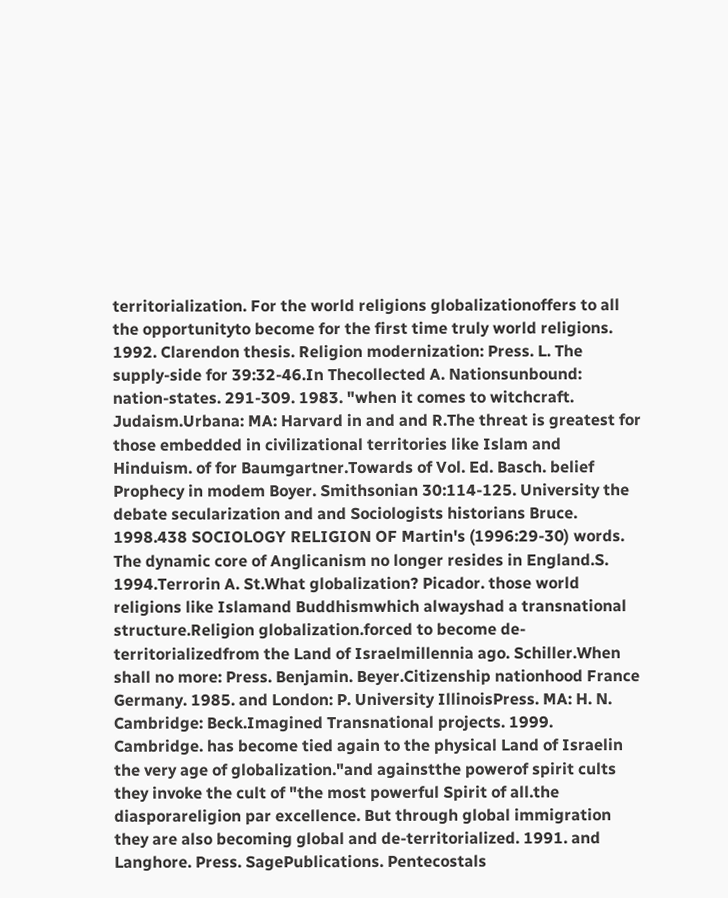territorialization. For the world religions globalizationoffers to all the opportunityto become for the first time truly world religions. 1992. Clarendon thesis. Religion modernization: Press. L. The supply-side for 39:32-46.In Thecollected A. Nationsunbound: nation-states. 291-309. 1983. "when it comes to witchcraft. Judaism.Urbana: MA: Harvard in and and R.The threat is greatest for those embedded in civilizational territories like Islam and Hinduism. of for Baumgartner.Towards of Vol. Ed. Basch. belief Prophecy in modem Boyer. Smithsonian 30:114-125. University the debate secularization and and Sociologists historians Bruce. 1998.438 SOCIOLOGY RELIGION OF Martin's (1996:29-30) words. The dynamic core of Anglicanism no longer resides in England.S. 1994.Terrorin A. St.What globalization? Picador. those world religions like Islamand Buddhismwhich alwayshad a transnational structure.Religion globalization.forced to become de-territorializedfrom the Land of Israelmillennia ago. Schiller.When shall no more: Press. Benjamin. Beyer.Citizenship nationhood France Germany. 1985. and London: P. University IllinoisPress. MA: H. N. Cambridge: Beck.Imagined Transnational projects. 1999. Cambridge. has become tied again to the physical Land of Israelin the very age of globalization."and againstthe powerof spirit cults they invoke the cult of "the most powerful Spirit of all.the diasporareligion par excellence. But through global immigration they are also becoming global and de-territorialized. 1991. and Langhore. Press. SagePublications. Pentecostals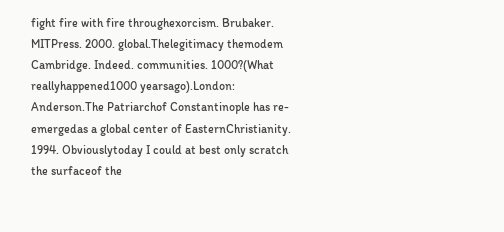fight fire with fire throughexorcism. Brubaker. MITPress. 2000. global.Thelegitimacy themodem Cambridge. Indeed. communities. 1000?(What reallyhappened1000 yearsago).London: Anderson.The Patriarchof Constantinople has re-emergedas a global center of EasternChristianity. 1994. Obviouslytoday I could at best only scratch the surfaceof the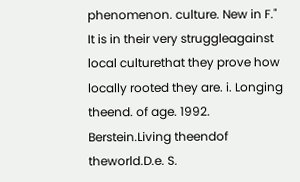phenomenon. culture. New in F." It is in their very struggleagainst local culturethat they prove how locally rooted they are. i. Longing theend. of age. 1992. Berstein.Living theendof theworld.D.e. S.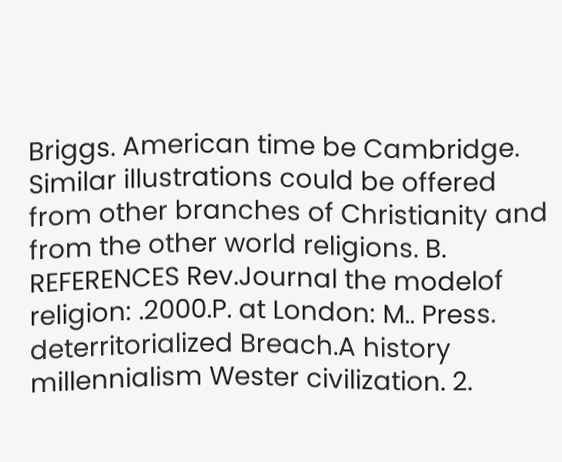Briggs. American time be Cambridge. Similar illustrations could be offered from other branches of Christianity and from the other world religions. B. REFERENCES Rev.Journal the modelof religion: .2000.P. at London: M.. Press. deterritorialized Breach.A history millennialism Wester civilization. 2.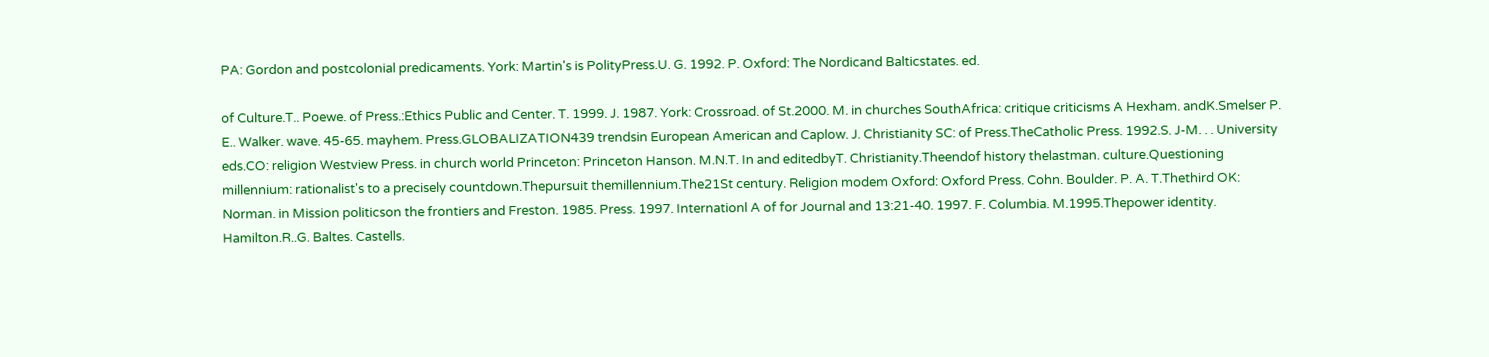PA: Gordon and postcolonial predicaments. York: Martin's is PolityPress.U. G. 1992. P. Oxford: The Nordicand Balticstates. ed.

of Culture.T.. Poewe. of Press.:Ethics Public and Center. T. 1999. J. 1987. York: Crossroad. of St.2000. M. in churches SouthAfrica: critique criticisms A Hexham. andK.Smelser P. E.. Walker. wave. 45-65. mayhem. Press.GLOBALIZATION439 trendsin European American and Caplow. J. Christianity SC: of Press.TheCatholic Press. 1992.S. J-M. . . University eds.CO: religion Westview Press. in church world Princeton: Princeton Hanson. M.N.T. In and editedbyT. Christianity.Theendof history thelastman. culture.Questioning millennium: rationalist's to a precisely countdown.Thepursuit themillennium.The21St century. Religion modem Oxford: Oxford Press. Cohn. Boulder. P. A. T.Thethird OK: Norman. in Mission politicson the frontiers and Freston. 1985. Press. 1997. Internationl A of for Journal and 13:21-40. 1997. F. Columbia. M.1995.Thepower identity. Hamilton.R..G. Baltes. Castells.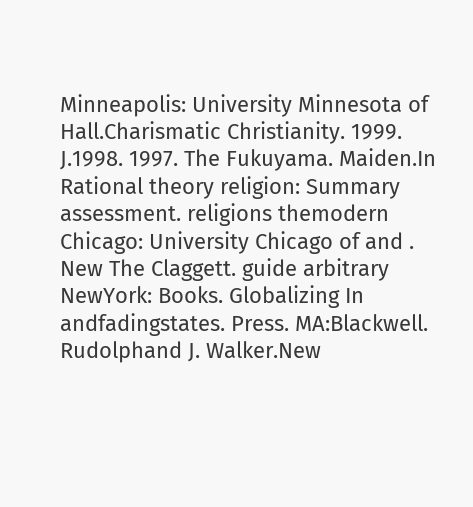Minneapolis: University Minnesota of Hall.Charismatic Christianity. 1999. J.1998. 1997. The Fukuyama. Maiden.In Rational theory religion: Summary assessment. religions themodern Chicago: University Chicago of and . New The Claggett. guide arbitrary NewYork: Books. Globalizing In andfadingstates. Press. MA:Blackwell. Rudolphand J. Walker.New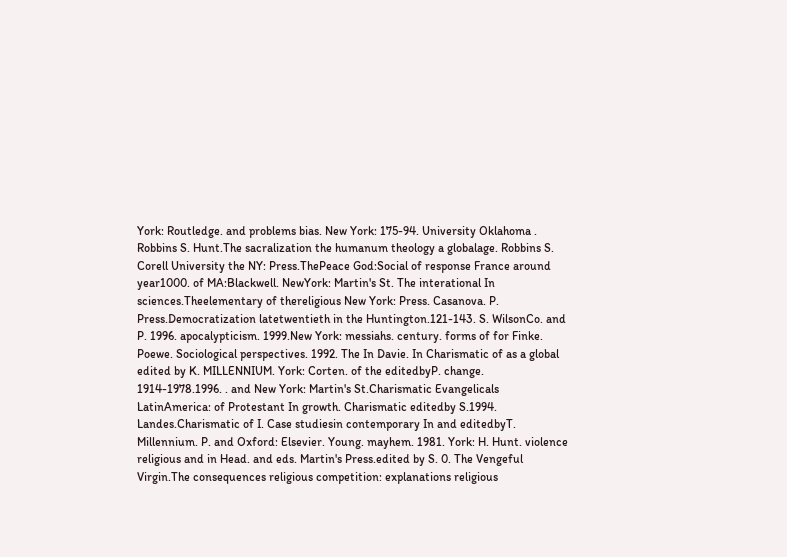York: Routledge. and problems bias. New York: 175-94. University Oklahoma . Robbins S. Hunt.The sacralization the humanum theology a globalage. Robbins S. Corell University the NY: Press.ThePeace God:Social of response France around year1000. of MA:Blackwell. NewYork: Martin's St. The interational In sciences.Theelementary of thereligious New York: Press. Casanova. P. Press.Democratization latetwentieth in the Huntington.121-143. S. WilsonCo. and P. 1996. apocalypticism. 1999.New York: messiahs. century. forms of for Finke. Poewe. Sociological perspectives. 1992. The In Davie. In Charismatic of as a global edited by K. MILLENNIUM. York: Corten. of the editedbyP. change. 1914-1978.1996. . and New York: Martin's St.Charismatic Evangelicals LatinAmerica: of Protestant In growth. Charismatic editedby S.1994. Landes.Charismatic of I. Case studiesin contemporary In and editedbyT. Millennium. P. and Oxford: Elsevier. Young. mayhem. 1981. York: H. Hunt. violence religious and in Head. and eds. Martin's Press.edited by S. 0. The Vengeful Virgin.The consequences religious competition: explanations religious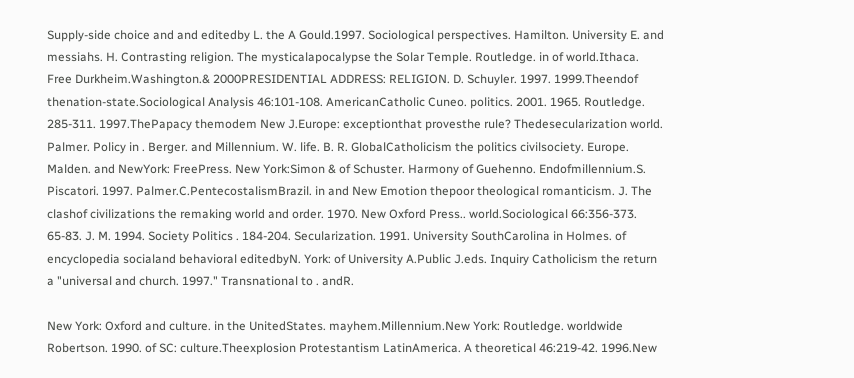Supply-side choice and and editedby L. the A Gould.1997. Sociological perspectives. Hamilton. University E. and messiahs. H. Contrasting religion. The mysticalapocalypse the Solar Temple. Routledge. in of world.Ithaca. Free Durkheim.Washington.& 2000PRESIDENTIAL ADDRESS: RELIGION. D. Schuyler. 1997. 1999.Theendof thenation-state.Sociological Analysis 46:101-108. AmericanCatholic Cuneo. politics. 2001. 1965. Routledge. 285-311. 1997.ThePapacy themodem New J.Europe: exceptionthat provesthe rule? Thedesecularization world. Palmer. Policy in . Berger. and Millennium. W. life. B. R. GlobalCatholicism the politics civilsociety. Europe. Malden. and NewYork: FreePress. New York:Simon & of Schuster. Harmony of Guehenno. Endofmillennium.S. Piscatori. 1997. Palmer.C.PentecostalismBrazil. in and New Emotion thepoor theological romanticism. J. The clashof civilizations the remaking world and order. 1970. New Oxford Press.. world.Sociological 66:356-373. 65-83. J. M. 1994. Society Politics . 184-204. Secularization. 1991. University SouthCarolina in Holmes. of encyclopedia socialand behavioral editedbyN. York: of University A.Public J.eds. Inquiry Catholicism the return a "universal and church. 1997." Transnational to . andR.

New York: Oxford and culture. in the UnitedStates. mayhem.Millennium.New York: Routledge. worldwide Robertson. 1990. of SC: culture.Theexplosion Protestantism LatinAmerica. A theoretical 46:219-42. 1996.New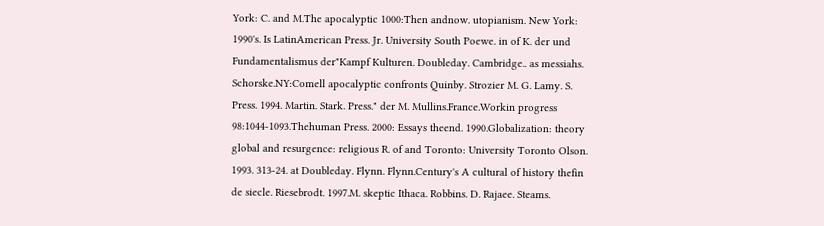York: C. and M.The apocalyptic 1000:Then andnow. utopianism. New York: 1990's. Is LatinAmerican Press. Jr. University South Poewe. in of K. der und Fundamentalismus der"Kampf Kulturen. Doubleday. Cambridge.. as messiahs. Schorske.NY:Comell apocalyptic confronts Quinby. Strozier M. G. Lamy. S. Press. 1994. Martin. Stark. Press." der M. Mullins.France.Workin progress 98:1044-1093.Thehuman Press. 2000: Essays theend. 1990.Globalization: theory global and resurgence: religious R. of and Toronto: University Toronto Olson. 1993. 313-24. at Doubleday. Flynn. Flynn.Century's A cultural of history thefin de siecle. Riesebrodt. 1997.M. skeptic Ithaca. Robbins. D. Rajaee. Steams.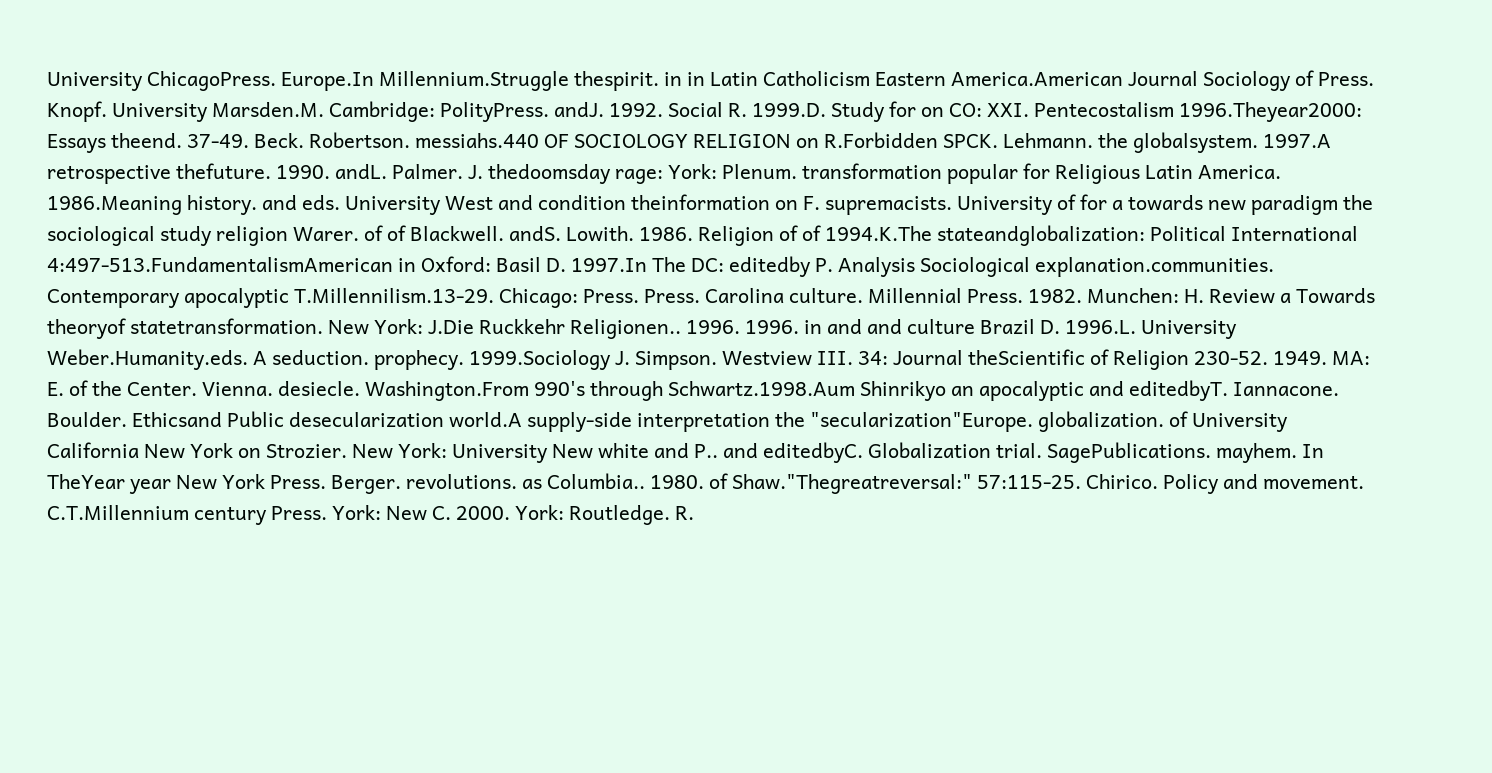University ChicagoPress. Europe.In Millennium.Struggle thespirit. in in Latin Catholicism Eastern America.American Journal Sociology of Press. Knopf. University Marsden.M. Cambridge: PolityPress. andJ. 1992. Social R. 1999.D. Study for on CO: XXI. Pentecostalism 1996.Theyear2000: Essays theend. 37-49. Beck. Robertson. messiahs.440 OF SOCIOLOGY RELIGION on R.Forbidden SPCK. Lehmann. the globalsystem. 1997.A retrospective thefuture. 1990. andL. Palmer. J. thedoomsday rage: York: Plenum. transformation popular for Religious Latin America. 1986.Meaning history. and eds. University West and condition theinformation on F. supremacists. University of for a towards new paradigm the sociological study religion Warer. of of Blackwell. andS. Lowith. 1986. Religion of of 1994.K.The stateandglobalization: Political International 4:497-513.FundamentalismAmerican in Oxford: Basil D. 1997.In The DC: editedby P. Analysis Sociological explanation.communities. Contemporary apocalyptic T.Millennilism.13-29. Chicago: Press. Press. Carolina culture. Millennial Press. 1982. Munchen: H. Review a Towards theoryof statetransformation. New York: J.Die Ruckkehr Religionen.. 1996. 1996. in and and culture Brazil D. 1996.L. University Weber.Humanity.eds. A seduction. prophecy. 1999.Sociology J. Simpson. Westview III. 34: Journal theScientific of Religion 230-52. 1949. MA: E. of the Center. Vienna. desiecle. Washington.From 990's through Schwartz.1998.Aum Shinrikyo an apocalyptic and editedbyT. Iannacone. Boulder. Ethicsand Public desecularization world.A supply-side interpretation the "secularization"Europe. globalization. of University California New York on Strozier. New York: University New white and P.. and editedbyC. Globalization trial. SagePublications. mayhem. In TheYear year New York Press. Berger. revolutions. as Columbia.. 1980. of Shaw."Thegreatreversal:" 57:115-25. Chirico. Policy and movement. C.T.Millennium century Press. York: New C. 2000. York: Routledge. R.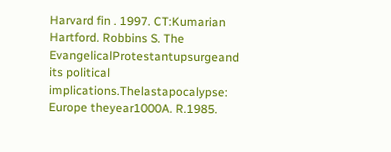Harvard fin . 1997. CT:Kumarian Hartford. Robbins S. The EvangelicalProtestantupsurgeand its political implications.Thelastapocalypse: Europe theyear1000A. R.1985.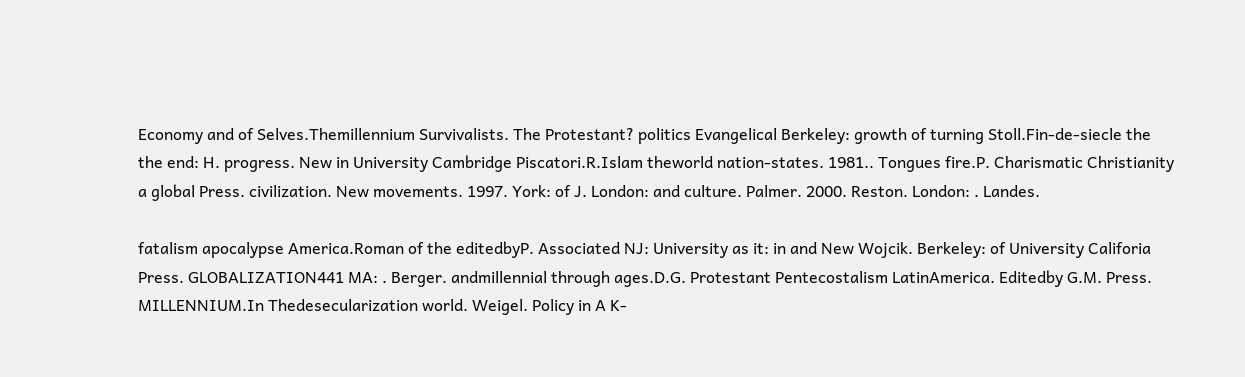Economy and of Selves.Themillennium Survivalists. The Protestant? politics Evangelical Berkeley: growth of turning Stoll.Fin-de-siecle the the end: H. progress. New in University Cambridge Piscatori.R.Islam theworld nation-states. 1981.. Tongues fire.P. Charismatic Christianity a global Press. civilization. New movements. 1997. York: of J. London: and culture. Palmer. 2000. Reston. London: . Landes.

fatalism apocalypse America.Roman of the editedbyP. Associated NJ: University as it: in and New Wojcik. Berkeley: of University Califoria Press. GLOBALIZATION441 MA: . Berger. andmillennial through ages.D.G. Protestant Pentecostalism LatinAmerica. Editedby G.M. Press. MILLENNIUM.In Thedesecularization world. Weigel. Policy in A K-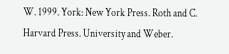W. 1999. York: New York Press. Roth and C. Harvard Press. University and Weber.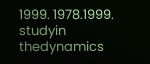1999. 1978.1999. studyin thedynamics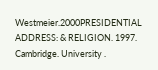Westmeier.2000PRESIDENTIAL ADDRESS: & RELIGION. 1997. Cambridge. University .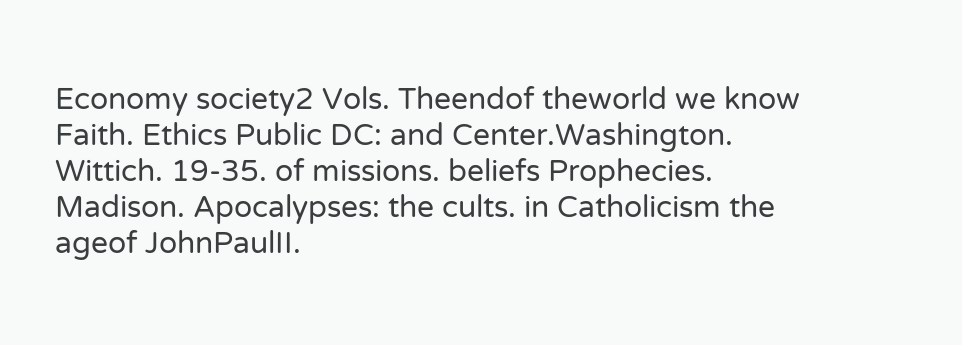Economy society2 Vols. Theendof theworld we know Faith. Ethics Public DC: and Center.Washington. Wittich. 19-35. of missions. beliefs Prophecies. Madison. Apocalypses: the cults. in Catholicism the ageof JohnPaulII.